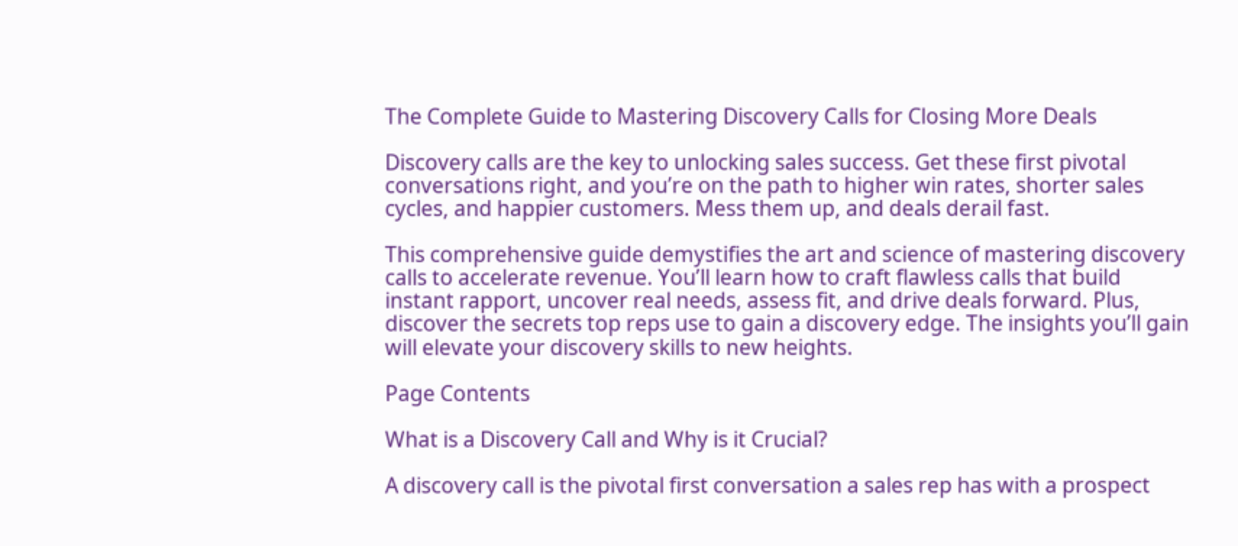The Complete Guide to Mastering Discovery Calls for Closing More Deals

Discovery calls are the key to unlocking sales success. Get these first pivotal conversations right, and you’re on the path to higher win rates, shorter sales cycles, and happier customers. Mess them up, and deals derail fast.

This comprehensive guide demystifies the art and science of mastering discovery calls to accelerate revenue. You’ll learn how to craft flawless calls that build instant rapport, uncover real needs, assess fit, and drive deals forward. Plus, discover the secrets top reps use to gain a discovery edge. The insights you’ll gain will elevate your discovery skills to new heights.

Page Contents

What is a Discovery Call and Why is it Crucial?

A discovery call is the pivotal first conversation a sales rep has with a prospect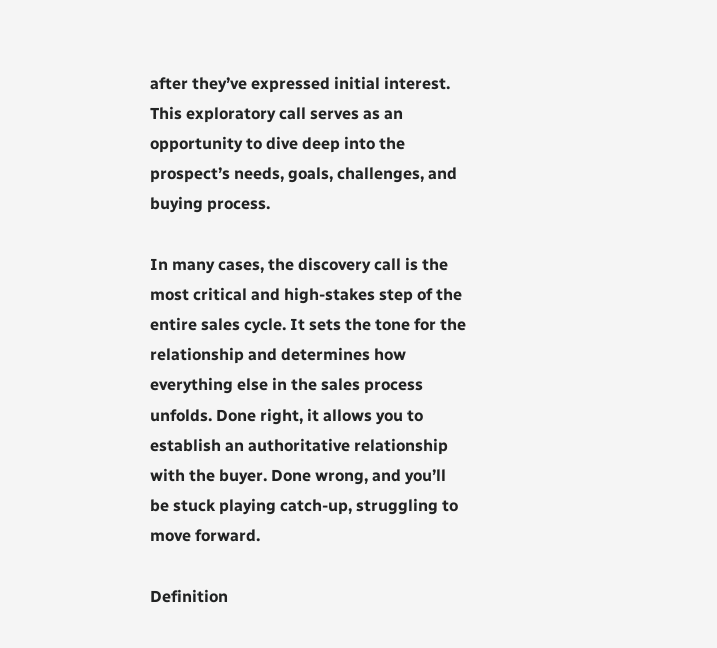after they’ve expressed initial interest. This exploratory call serves as an opportunity to dive deep into the prospect’s needs, goals, challenges, and buying process.

In many cases, the discovery call is the most critical and high-stakes step of the entire sales cycle. It sets the tone for the relationship and determines how everything else in the sales process unfolds. Done right, it allows you to establish an authoritative relationship with the buyer. Done wrong, and you’ll be stuck playing catch-up, struggling to move forward.

Definition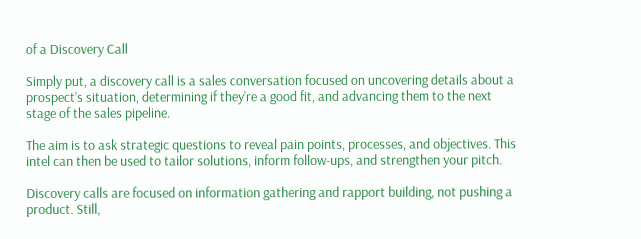of a Discovery Call

Simply put, a discovery call is a sales conversation focused on uncovering details about a prospect’s situation, determining if they’re a good fit, and advancing them to the next stage of the sales pipeline.

The aim is to ask strategic questions to reveal pain points, processes, and objectives. This intel can then be used to tailor solutions, inform follow-ups, and strengthen your pitch.

Discovery calls are focused on information gathering and rapport building, not pushing a product. Still,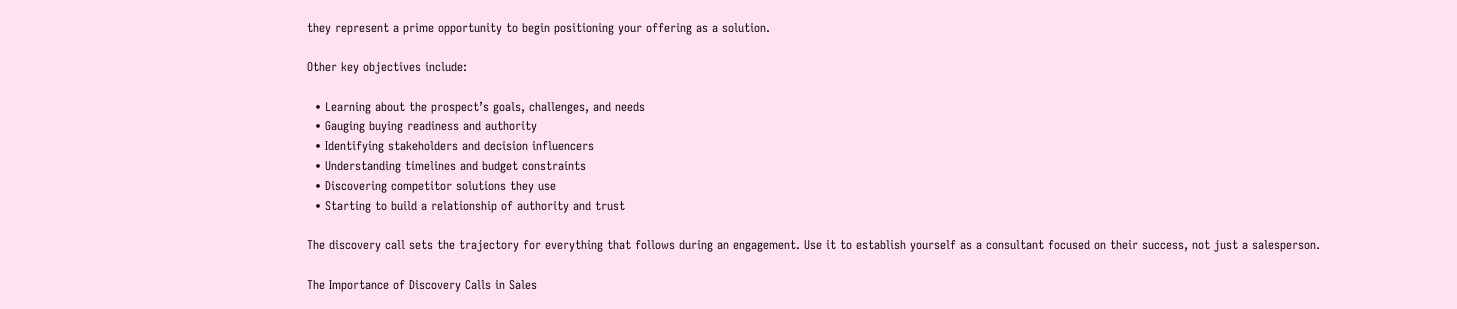they represent a prime opportunity to begin positioning your offering as a solution.

Other key objectives include:

  • Learning about the prospect’s goals, challenges, and needs
  • Gauging buying readiness and authority
  • Identifying stakeholders and decision influencers
  • Understanding timelines and budget constraints
  • Discovering competitor solutions they use
  • Starting to build a relationship of authority and trust

The discovery call sets the trajectory for everything that follows during an engagement. Use it to establish yourself as a consultant focused on their success, not just a salesperson.

The Importance of Discovery Calls in Sales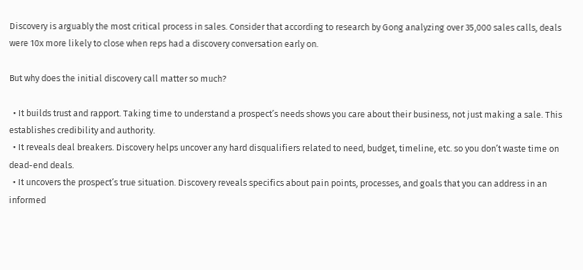Discovery is arguably the most critical process in sales. Consider that according to research by Gong analyzing over 35,000 sales calls, deals were 10x more likely to close when reps had a discovery conversation early on.

But why does the initial discovery call matter so much?

  • It builds trust and rapport. Taking time to understand a prospect’s needs shows you care about their business, not just making a sale. This establishes credibility and authority.
  • It reveals deal breakers. Discovery helps uncover any hard disqualifiers related to need, budget, timeline, etc. so you don’t waste time on dead-end deals.
  • It uncovers the prospect’s true situation. Discovery reveals specifics about pain points, processes, and goals that you can address in an informed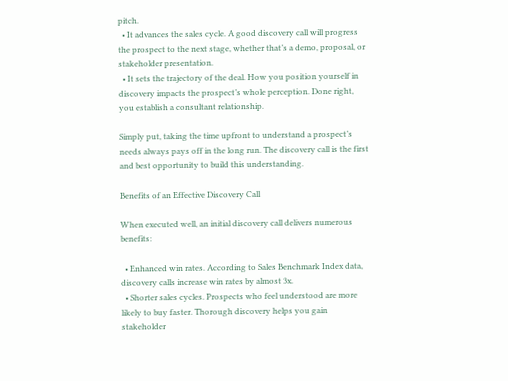pitch.
  • It advances the sales cycle. A good discovery call will progress the prospect to the next stage, whether that’s a demo, proposal, or stakeholder presentation.
  • It sets the trajectory of the deal. How you position yourself in discovery impacts the prospect’s whole perception. Done right, you establish a consultant relationship.

Simply put, taking the time upfront to understand a prospect’s needs always pays off in the long run. The discovery call is the first and best opportunity to build this understanding.

Benefits of an Effective Discovery Call

When executed well, an initial discovery call delivers numerous benefits:

  • Enhanced win rates. According to Sales Benchmark Index data, discovery calls increase win rates by almost 3x.
  • Shorter sales cycles. Prospects who feel understood are more likely to buy faster. Thorough discovery helps you gain stakeholder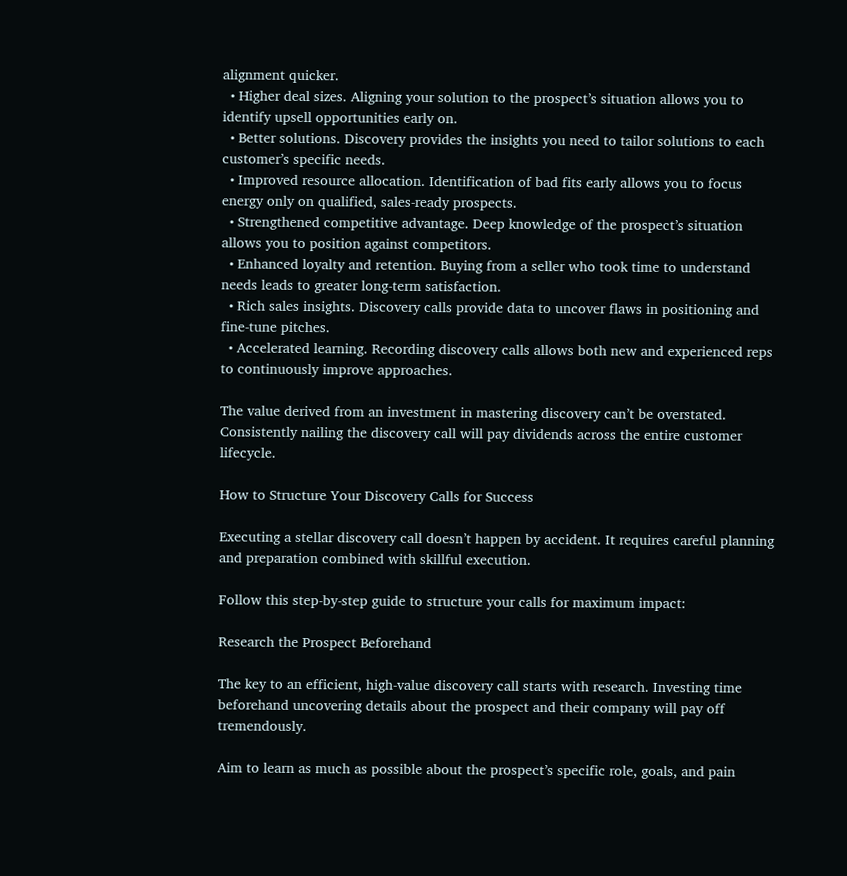alignment quicker.
  • Higher deal sizes. Aligning your solution to the prospect’s situation allows you to identify upsell opportunities early on.
  • Better solutions. Discovery provides the insights you need to tailor solutions to each customer’s specific needs.
  • Improved resource allocation. Identification of bad fits early allows you to focus energy only on qualified, sales-ready prospects.
  • Strengthened competitive advantage. Deep knowledge of the prospect’s situation allows you to position against competitors.
  • Enhanced loyalty and retention. Buying from a seller who took time to understand needs leads to greater long-term satisfaction.
  • Rich sales insights. Discovery calls provide data to uncover flaws in positioning and fine-tune pitches.
  • Accelerated learning. Recording discovery calls allows both new and experienced reps to continuously improve approaches.

The value derived from an investment in mastering discovery can’t be overstated. Consistently nailing the discovery call will pay dividends across the entire customer lifecycle.

How to Structure Your Discovery Calls for Success

Executing a stellar discovery call doesn’t happen by accident. It requires careful planning and preparation combined with skillful execution.

Follow this step-by-step guide to structure your calls for maximum impact:

Research the Prospect Beforehand

The key to an efficient, high-value discovery call starts with research. Investing time beforehand uncovering details about the prospect and their company will pay off tremendously.

Aim to learn as much as possible about the prospect’s specific role, goals, and pain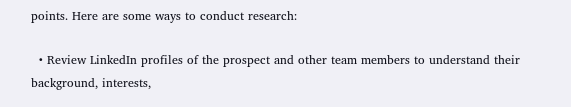points. Here are some ways to conduct research:

  • Review LinkedIn profiles of the prospect and other team members to understand their background, interests,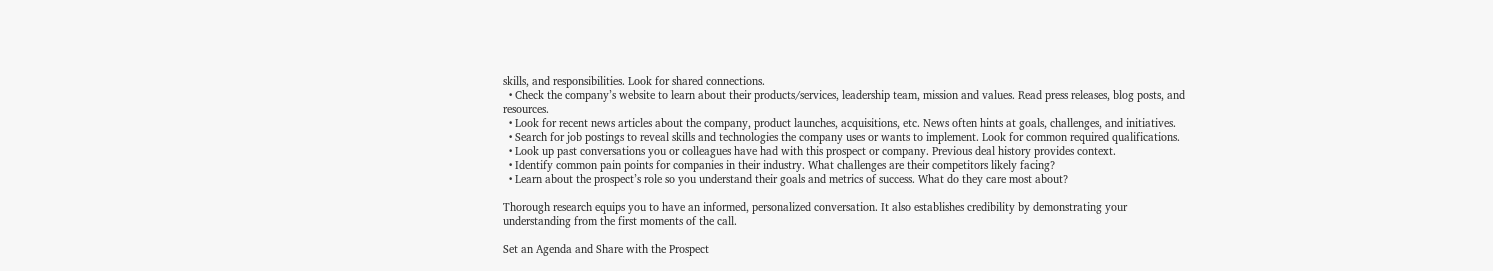skills, and responsibilities. Look for shared connections.
  • Check the company’s website to learn about their products/services, leadership team, mission and values. Read press releases, blog posts, and resources.
  • Look for recent news articles about the company, product launches, acquisitions, etc. News often hints at goals, challenges, and initiatives.
  • Search for job postings to reveal skills and technologies the company uses or wants to implement. Look for common required qualifications.
  • Look up past conversations you or colleagues have had with this prospect or company. Previous deal history provides context.
  • Identify common pain points for companies in their industry. What challenges are their competitors likely facing?
  • Learn about the prospect’s role so you understand their goals and metrics of success. What do they care most about?

Thorough research equips you to have an informed, personalized conversation. It also establishes credibility by demonstrating your understanding from the first moments of the call.

Set an Agenda and Share with the Prospect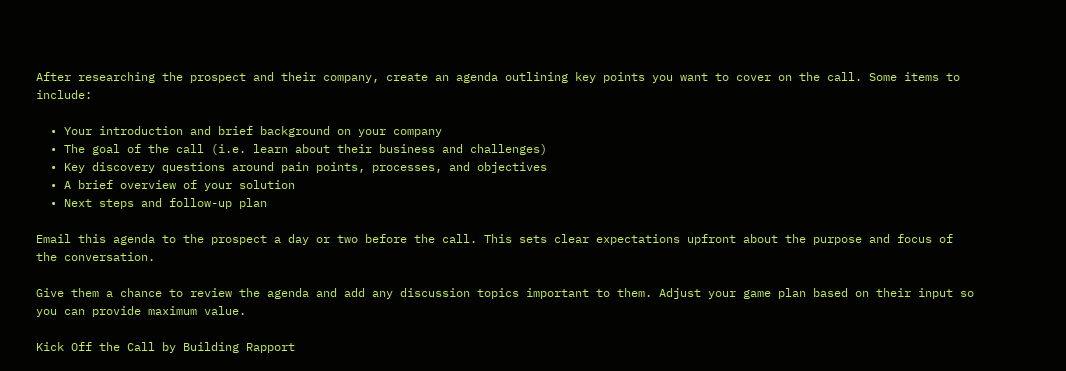After researching the prospect and their company, create an agenda outlining key points you want to cover on the call. Some items to include:

  • Your introduction and brief background on your company
  • The goal of the call (i.e. learn about their business and challenges)
  • Key discovery questions around pain points, processes, and objectives
  • A brief overview of your solution
  • Next steps and follow-up plan

Email this agenda to the prospect a day or two before the call. This sets clear expectations upfront about the purpose and focus of the conversation.

Give them a chance to review the agenda and add any discussion topics important to them. Adjust your game plan based on their input so you can provide maximum value.

Kick Off the Call by Building Rapport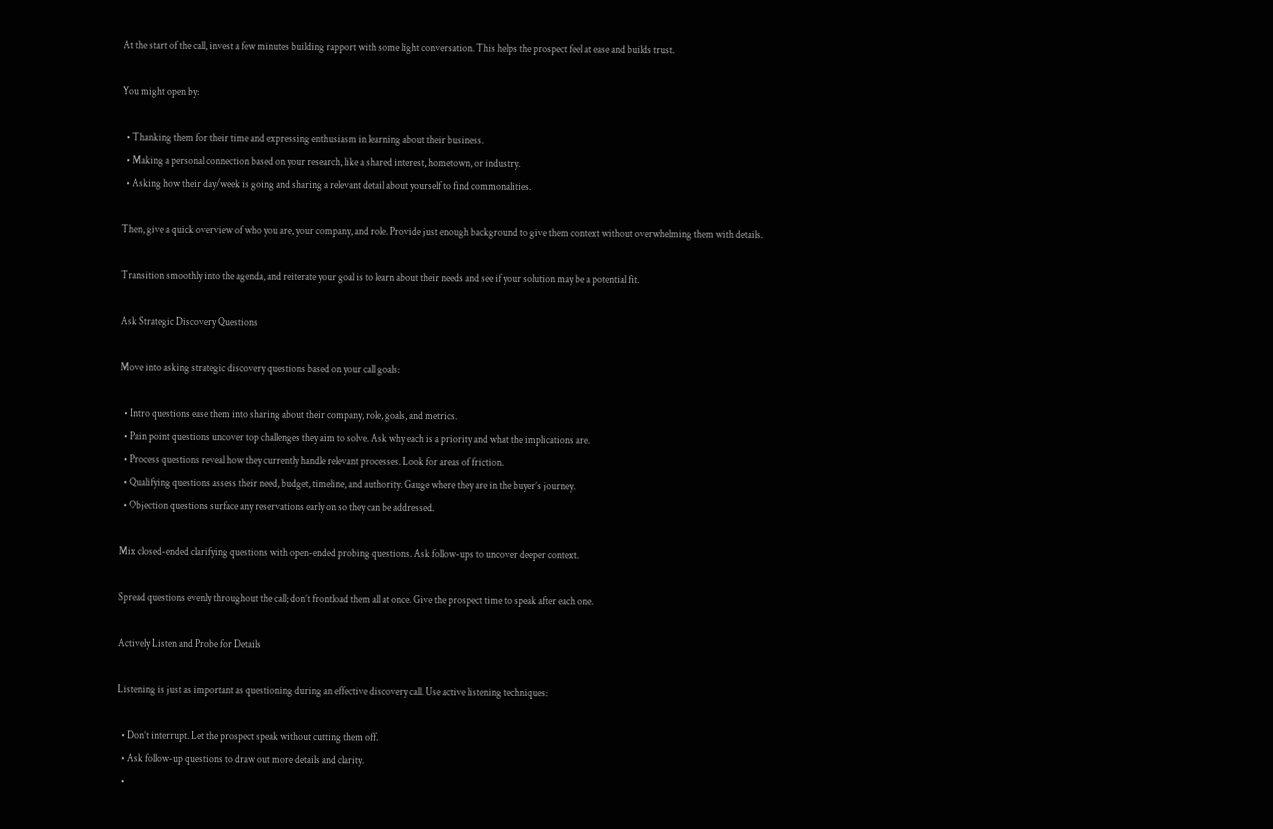At the start of the call, invest a few minutes building rapport with some light conversation. This helps the prospect feel at ease and builds trust.

You might open by:

  • Thanking them for their time and expressing enthusiasm in learning about their business.
  • Making a personal connection based on your research, like a shared interest, hometown, or industry.
  • Asking how their day/week is going and sharing a relevant detail about yourself to find commonalities.

Then, give a quick overview of who you are, your company, and role. Provide just enough background to give them context without overwhelming them with details.

Transition smoothly into the agenda, and reiterate your goal is to learn about their needs and see if your solution may be a potential fit.

Ask Strategic Discovery Questions

Move into asking strategic discovery questions based on your call goals:

  • Intro questions ease them into sharing about their company, role, goals, and metrics.
  • Pain point questions uncover top challenges they aim to solve. Ask why each is a priority and what the implications are.
  • Process questions reveal how they currently handle relevant processes. Look for areas of friction.
  • Qualifying questions assess their need, budget, timeline, and authority. Gauge where they are in the buyer’s journey.
  • Objection questions surface any reservations early on so they can be addressed.

Mix closed-ended clarifying questions with open-ended probing questions. Ask follow-ups to uncover deeper context.

Spread questions evenly throughout the call; don’t frontload them all at once. Give the prospect time to speak after each one.

Actively Listen and Probe for Details

Listening is just as important as questioning during an effective discovery call. Use active listening techniques:

  • Don’t interrupt. Let the prospect speak without cutting them off.
  • Ask follow-up questions to draw out more details and clarity.
  •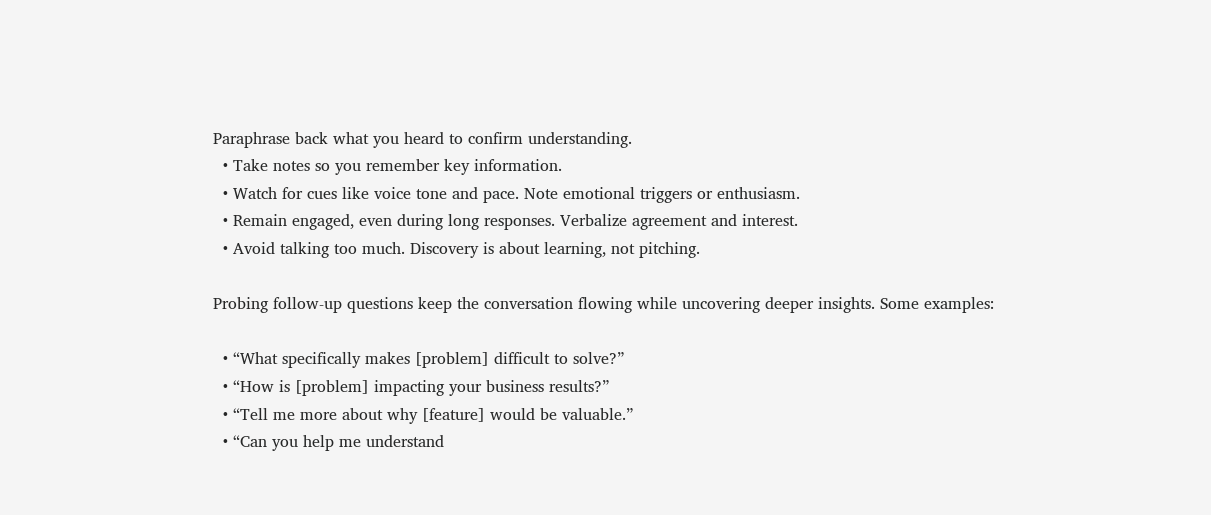Paraphrase back what you heard to confirm understanding.
  • Take notes so you remember key information.
  • Watch for cues like voice tone and pace. Note emotional triggers or enthusiasm.
  • Remain engaged, even during long responses. Verbalize agreement and interest.
  • Avoid talking too much. Discovery is about learning, not pitching.

Probing follow-up questions keep the conversation flowing while uncovering deeper insights. Some examples:

  • “What specifically makes [problem] difficult to solve?”
  • “How is [problem] impacting your business results?”
  • “Tell me more about why [feature] would be valuable.”
  • “Can you help me understand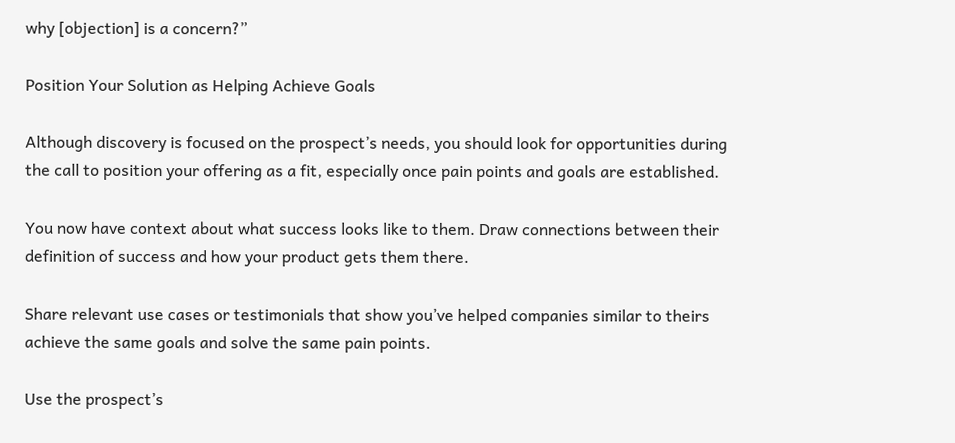why [objection] is a concern?”

Position Your Solution as Helping Achieve Goals

Although discovery is focused on the prospect’s needs, you should look for opportunities during the call to position your offering as a fit, especially once pain points and goals are established.

You now have context about what success looks like to them. Draw connections between their definition of success and how your product gets them there.

Share relevant use cases or testimonials that show you’ve helped companies similar to theirs achieve the same goals and solve the same pain points.

Use the prospect’s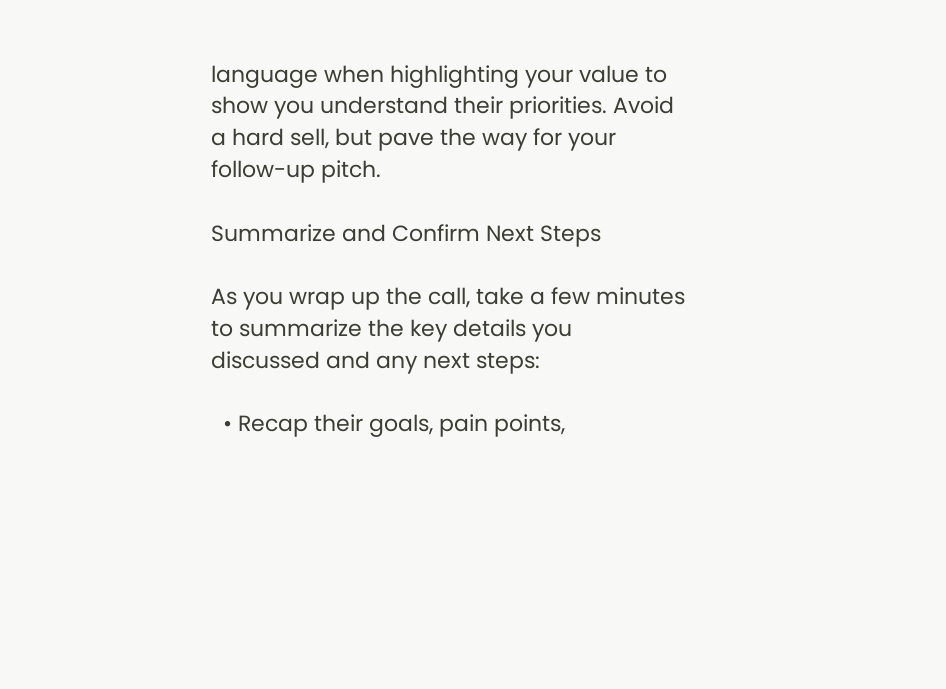language when highlighting your value to show you understand their priorities. Avoid a hard sell, but pave the way for your follow-up pitch.

Summarize and Confirm Next Steps

As you wrap up the call, take a few minutes to summarize the key details you discussed and any next steps:

  • Recap their goals, pain points,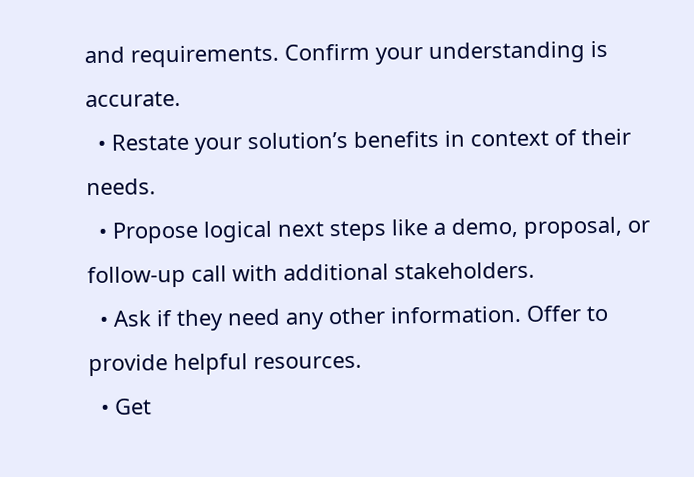and requirements. Confirm your understanding is accurate.
  • Restate your solution’s benefits in context of their needs.
  • Propose logical next steps like a demo, proposal, or follow-up call with additional stakeholders.
  • Ask if they need any other information. Offer to provide helpful resources.
  • Get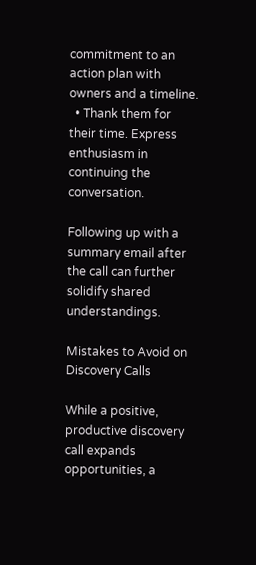commitment to an action plan with owners and a timeline.
  • Thank them for their time. Express enthusiasm in continuing the conversation.

Following up with a summary email after the call can further solidify shared understandings.

Mistakes to Avoid on Discovery Calls

While a positive, productive discovery call expands opportunities, a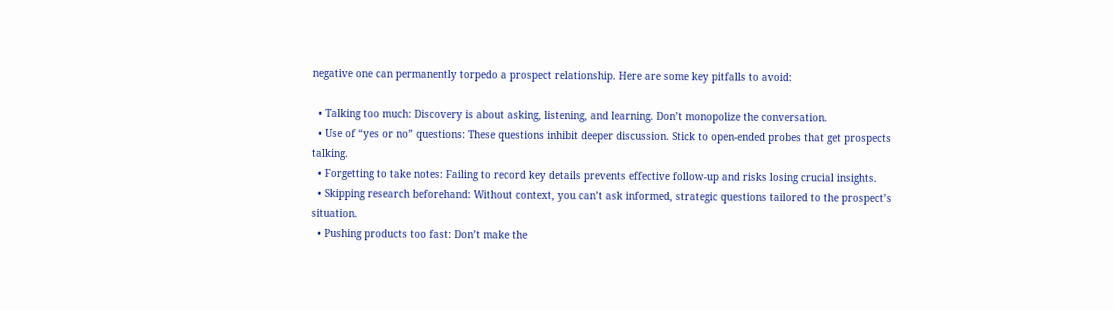negative one can permanently torpedo a prospect relationship. Here are some key pitfalls to avoid:

  • Talking too much: Discovery is about asking, listening, and learning. Don’t monopolize the conversation.
  • Use of “yes or no” questions: These questions inhibit deeper discussion. Stick to open-ended probes that get prospects talking.
  • Forgetting to take notes: Failing to record key details prevents effective follow-up and risks losing crucial insights.
  • Skipping research beforehand: Without context, you can’t ask informed, strategic questions tailored to the prospect’s situation.
  • Pushing products too fast: Don’t make the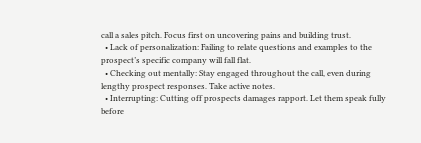call a sales pitch. Focus first on uncovering pains and building trust.
  • Lack of personalization: Failing to relate questions and examples to the prospect’s specific company will fall flat.
  • Checking out mentally: Stay engaged throughout the call, even during lengthy prospect responses. Take active notes.
  • Interrupting: Cutting off prospects damages rapport. Let them speak fully before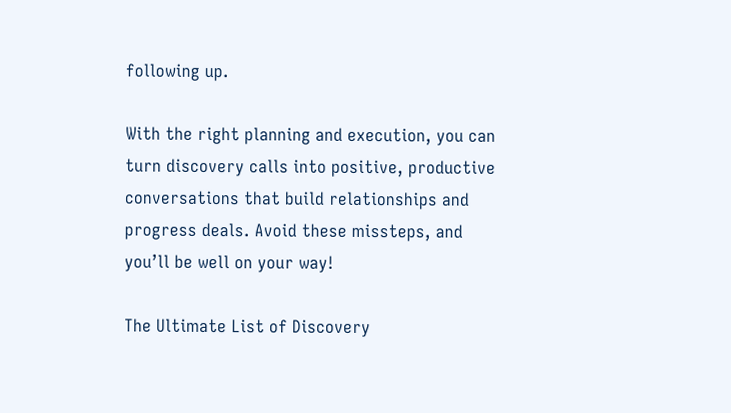following up.

With the right planning and execution, you can turn discovery calls into positive, productive conversations that build relationships and progress deals. Avoid these missteps, and you’ll be well on your way!

The Ultimate List of Discovery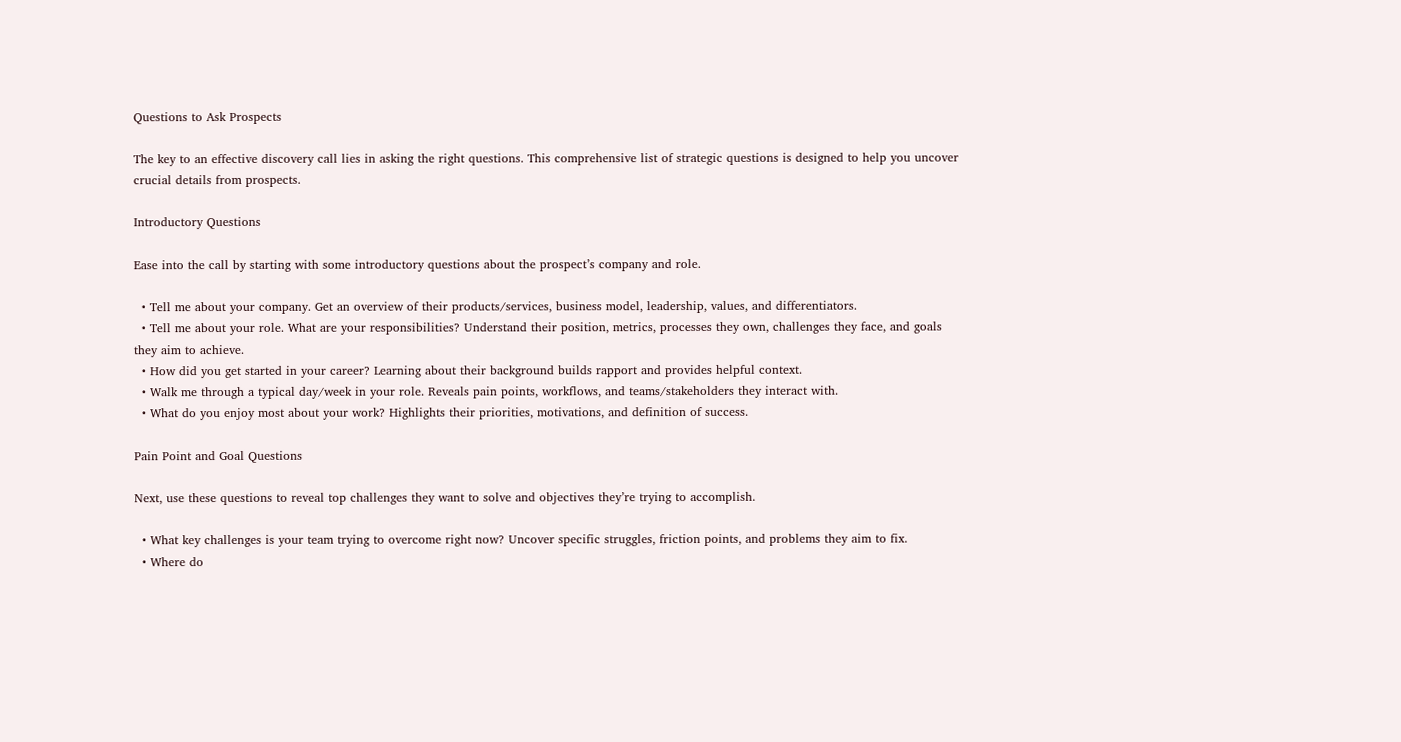Questions to Ask Prospects

The key to an effective discovery call lies in asking the right questions. This comprehensive list of strategic questions is designed to help you uncover crucial details from prospects.

Introductory Questions

Ease into the call by starting with some introductory questions about the prospect’s company and role.

  • Tell me about your company. Get an overview of their products/services, business model, leadership, values, and differentiators.
  • Tell me about your role. What are your responsibilities? Understand their position, metrics, processes they own, challenges they face, and goals they aim to achieve.
  • How did you get started in your career? Learning about their background builds rapport and provides helpful context.
  • Walk me through a typical day/week in your role. Reveals pain points, workflows, and teams/stakeholders they interact with.
  • What do you enjoy most about your work? Highlights their priorities, motivations, and definition of success.

Pain Point and Goal Questions

Next, use these questions to reveal top challenges they want to solve and objectives they’re trying to accomplish.

  • What key challenges is your team trying to overcome right now? Uncover specific struggles, friction points, and problems they aim to fix.
  • Where do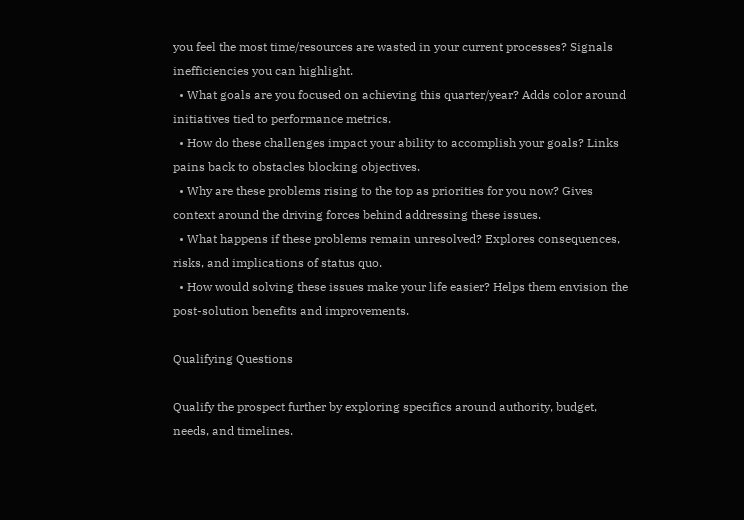you feel the most time/resources are wasted in your current processes? Signals inefficiencies you can highlight.
  • What goals are you focused on achieving this quarter/year? Adds color around initiatives tied to performance metrics.
  • How do these challenges impact your ability to accomplish your goals? Links pains back to obstacles blocking objectives.
  • Why are these problems rising to the top as priorities for you now? Gives context around the driving forces behind addressing these issues.
  • What happens if these problems remain unresolved? Explores consequences, risks, and implications of status quo.
  • How would solving these issues make your life easier? Helps them envision the post-solution benefits and improvements.

Qualifying Questions

Qualify the prospect further by exploring specifics around authority, budget, needs, and timelines.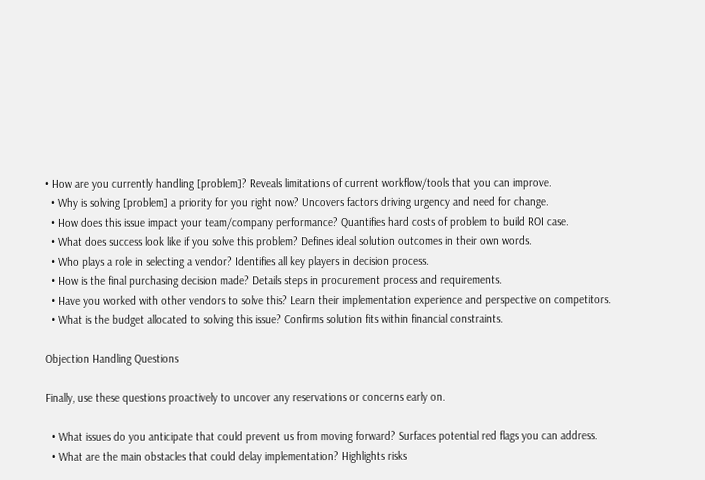• How are you currently handling [problem]? Reveals limitations of current workflow/tools that you can improve.
  • Why is solving [problem] a priority for you right now? Uncovers factors driving urgency and need for change.
  • How does this issue impact your team/company performance? Quantifies hard costs of problem to build ROI case.
  • What does success look like if you solve this problem? Defines ideal solution outcomes in their own words.
  • Who plays a role in selecting a vendor? Identifies all key players in decision process.
  • How is the final purchasing decision made? Details steps in procurement process and requirements.
  • Have you worked with other vendors to solve this? Learn their implementation experience and perspective on competitors.
  • What is the budget allocated to solving this issue? Confirms solution fits within financial constraints.

Objection Handling Questions

Finally, use these questions proactively to uncover any reservations or concerns early on.

  • What issues do you anticipate that could prevent us from moving forward? Surfaces potential red flags you can address.
  • What are the main obstacles that could delay implementation? Highlights risks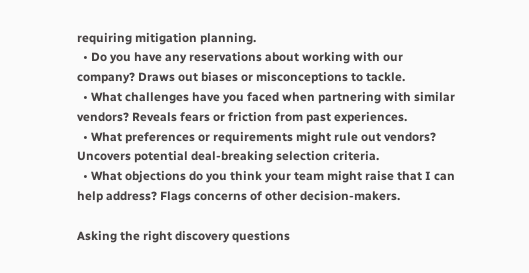requiring mitigation planning.
  • Do you have any reservations about working with our company? Draws out biases or misconceptions to tackle.
  • What challenges have you faced when partnering with similar vendors? Reveals fears or friction from past experiences.
  • What preferences or requirements might rule out vendors? Uncovers potential deal-breaking selection criteria.
  • What objections do you think your team might raise that I can help address? Flags concerns of other decision-makers.

Asking the right discovery questions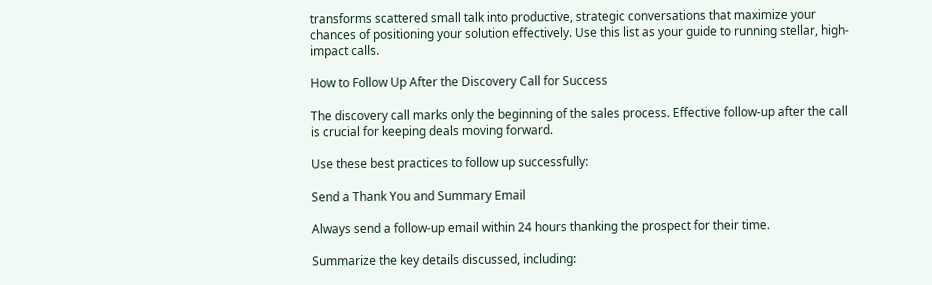transforms scattered small talk into productive, strategic conversations that maximize your chances of positioning your solution effectively. Use this list as your guide to running stellar, high-impact calls.

How to Follow Up After the Discovery Call for Success

The discovery call marks only the beginning of the sales process. Effective follow-up after the call is crucial for keeping deals moving forward.

Use these best practices to follow up successfully:

Send a Thank You and Summary Email

Always send a follow-up email within 24 hours thanking the prospect for their time.

Summarize the key details discussed, including: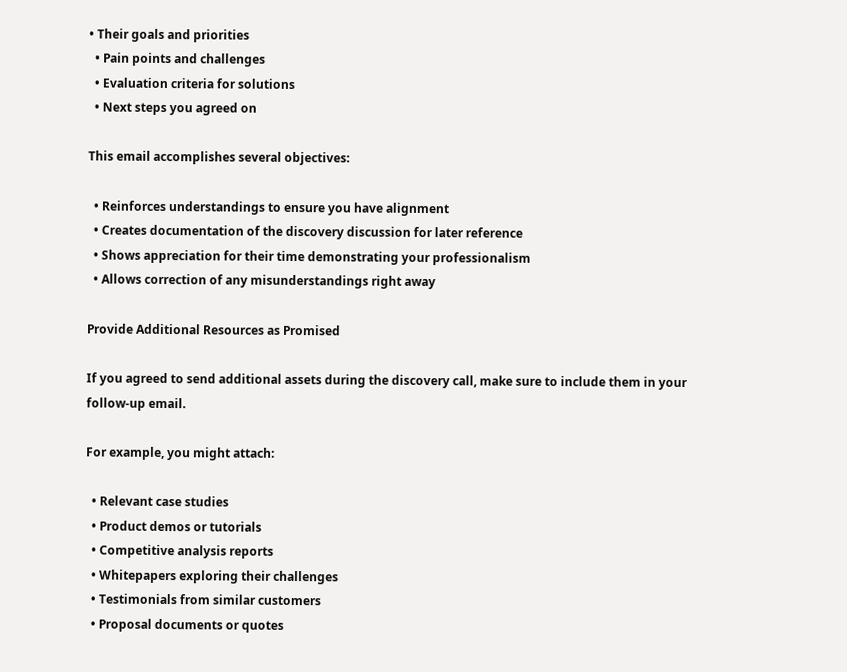• Their goals and priorities
  • Pain points and challenges
  • Evaluation criteria for solutions
  • Next steps you agreed on

This email accomplishes several objectives:

  • Reinforces understandings to ensure you have alignment
  • Creates documentation of the discovery discussion for later reference
  • Shows appreciation for their time demonstrating your professionalism
  • Allows correction of any misunderstandings right away

Provide Additional Resources as Promised

If you agreed to send additional assets during the discovery call, make sure to include them in your follow-up email.

For example, you might attach:

  • Relevant case studies
  • Product demos or tutorials
  • Competitive analysis reports
  • Whitepapers exploring their challenges
  • Testimonials from similar customers
  • Proposal documents or quotes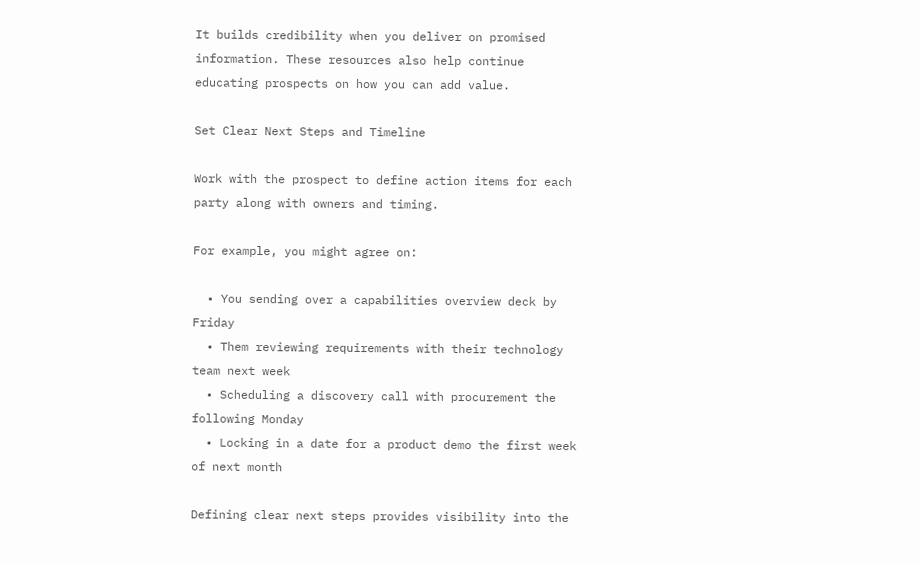It builds credibility when you deliver on promised information. These resources also help continue educating prospects on how you can add value.

Set Clear Next Steps and Timeline

Work with the prospect to define action items for each party along with owners and timing.

For example, you might agree on:

  • You sending over a capabilities overview deck by Friday
  • Them reviewing requirements with their technology team next week
  • Scheduling a discovery call with procurement the following Monday
  • Locking in a date for a product demo the first week of next month

Defining clear next steps provides visibility into the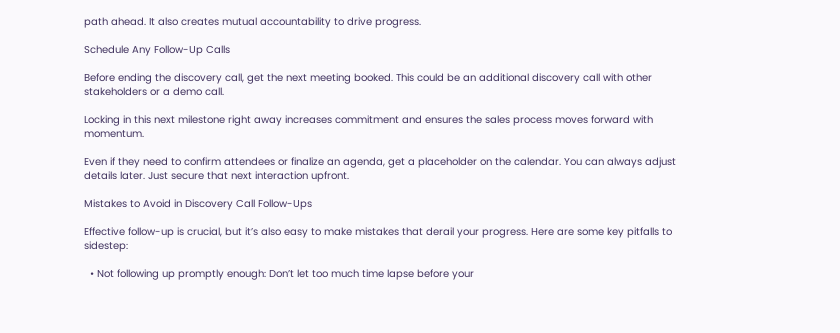path ahead. It also creates mutual accountability to drive progress.

Schedule Any Follow-Up Calls

Before ending the discovery call, get the next meeting booked. This could be an additional discovery call with other stakeholders or a demo call.

Locking in this next milestone right away increases commitment and ensures the sales process moves forward with momentum.

Even if they need to confirm attendees or finalize an agenda, get a placeholder on the calendar. You can always adjust details later. Just secure that next interaction upfront.

Mistakes to Avoid in Discovery Call Follow-Ups

Effective follow-up is crucial, but it’s also easy to make mistakes that derail your progress. Here are some key pitfalls to sidestep:

  • Not following up promptly enough: Don’t let too much time lapse before your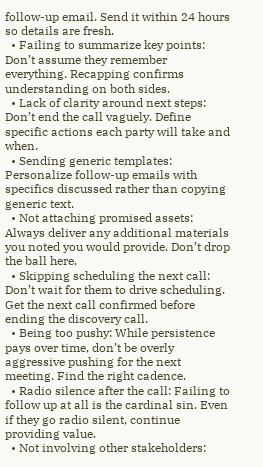follow-up email. Send it within 24 hours so details are fresh.
  • Failing to summarize key points: Don’t assume they remember everything. Recapping confirms understanding on both sides.
  • Lack of clarity around next steps: Don’t end the call vaguely. Define specific actions each party will take and when.
  • Sending generic templates: Personalize follow-up emails with specifics discussed rather than copying generic text.
  • Not attaching promised assets: Always deliver any additional materials you noted you would provide. Don’t drop the ball here.
  • Skipping scheduling the next call: Don’t wait for them to drive scheduling. Get the next call confirmed before ending the discovery call.
  • Being too pushy: While persistence pays over time, don’t be overly aggressive pushing for the next meeting. Find the right cadence.
  • Radio silence after the call: Failing to follow up at all is the cardinal sin. Even if they go radio silent, continue providing value.
  • Not involving other stakeholders: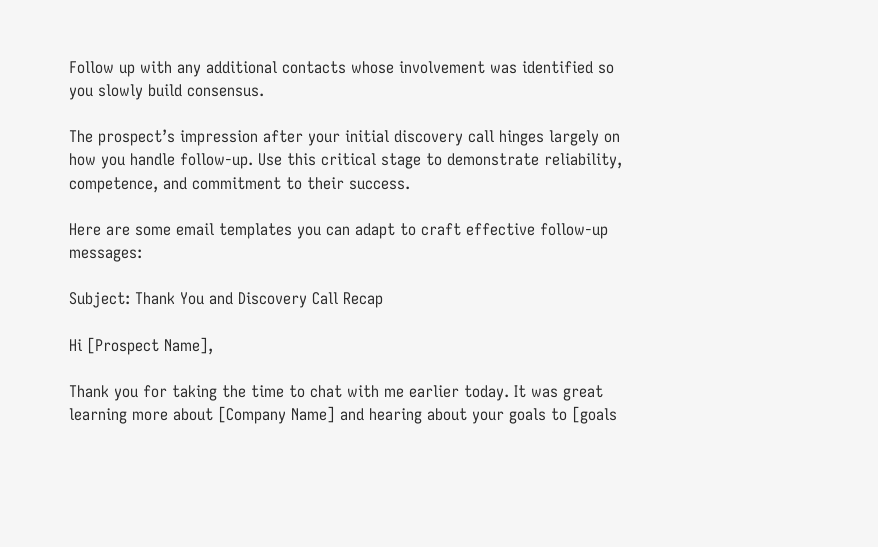Follow up with any additional contacts whose involvement was identified so you slowly build consensus.

The prospect’s impression after your initial discovery call hinges largely on how you handle follow-up. Use this critical stage to demonstrate reliability, competence, and commitment to their success.

Here are some email templates you can adapt to craft effective follow-up messages:

Subject: Thank You and Discovery Call Recap

Hi [Prospect Name],

Thank you for taking the time to chat with me earlier today. It was great learning more about [Company Name] and hearing about your goals to [goals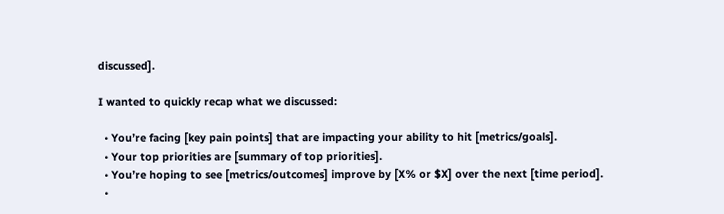discussed].

I wanted to quickly recap what we discussed:

  • You’re facing [key pain points] that are impacting your ability to hit [metrics/goals].
  • Your top priorities are [summary of top priorities].
  • You’re hoping to see [metrics/outcomes] improve by [X% or $X] over the next [time period].
  •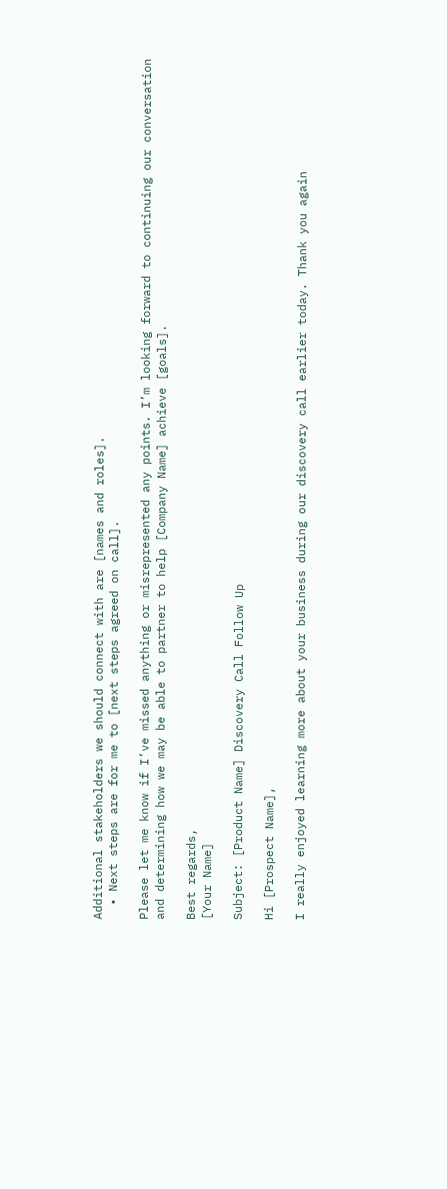Additional stakeholders we should connect with are [names and roles].
  • Next steps are for me to [next steps agreed on call].

Please let me know if I’ve missed anything or misrepresented any points. I’m looking forward to continuing our conversation and determining how we may be able to partner to help [Company Name] achieve [goals].

Best regards,
[Your Name]

Subject: [Product Name] Discovery Call Follow Up

Hi [Prospect Name],

I really enjoyed learning more about your business during our discovery call earlier today. Thank you again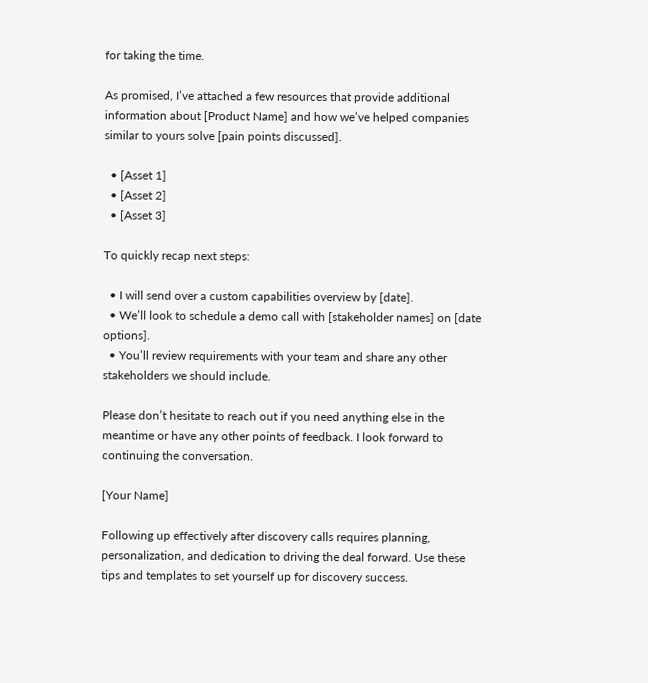for taking the time.

As promised, I’ve attached a few resources that provide additional information about [Product Name] and how we’ve helped companies similar to yours solve [pain points discussed].

  • [Asset 1]
  • [Asset 2]
  • [Asset 3]

To quickly recap next steps:

  • I will send over a custom capabilities overview by [date].
  • We’ll look to schedule a demo call with [stakeholder names] on [date options].
  • You’ll review requirements with your team and share any other stakeholders we should include.

Please don’t hesitate to reach out if you need anything else in the meantime or have any other points of feedback. I look forward to continuing the conversation.

[Your Name]

Following up effectively after discovery calls requires planning, personalization, and dedication to driving the deal forward. Use these tips and templates to set yourself up for discovery success.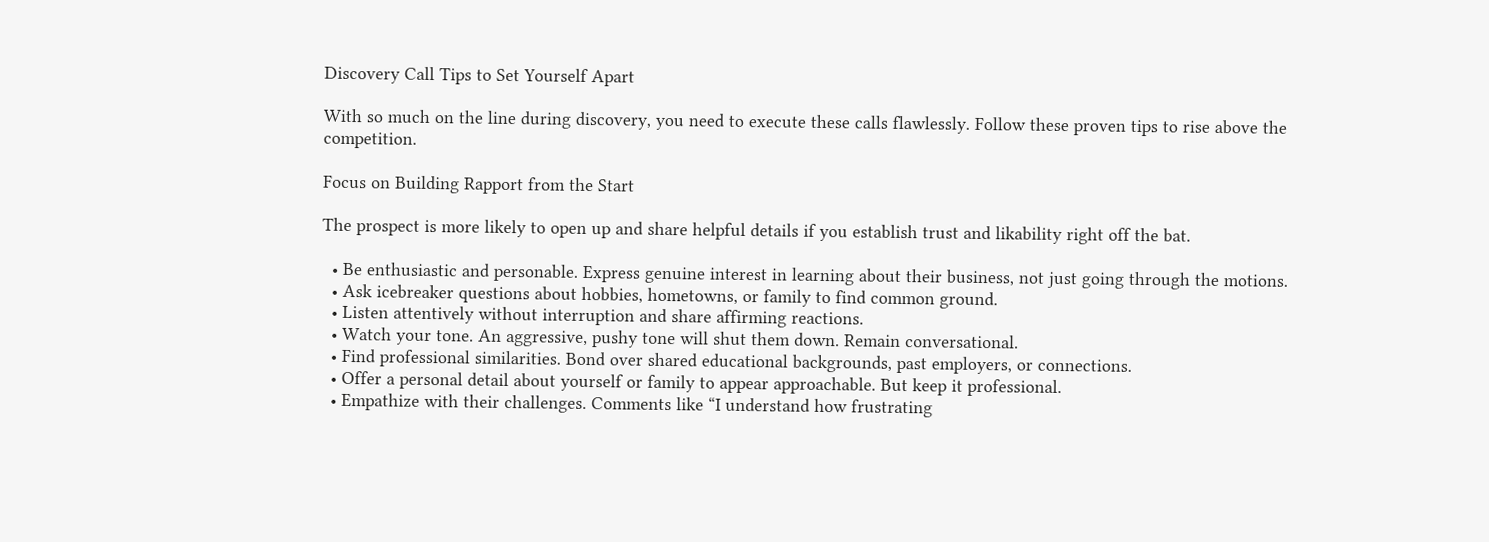Discovery Call Tips to Set Yourself Apart

With so much on the line during discovery, you need to execute these calls flawlessly. Follow these proven tips to rise above the competition.

Focus on Building Rapport from the Start

The prospect is more likely to open up and share helpful details if you establish trust and likability right off the bat.

  • Be enthusiastic and personable. Express genuine interest in learning about their business, not just going through the motions.
  • Ask icebreaker questions about hobbies, hometowns, or family to find common ground.
  • Listen attentively without interruption and share affirming reactions.
  • Watch your tone. An aggressive, pushy tone will shut them down. Remain conversational.
  • Find professional similarities. Bond over shared educational backgrounds, past employers, or connections.
  • Offer a personal detail about yourself or family to appear approachable. But keep it professional.
  • Empathize with their challenges. Comments like “I understand how frustrating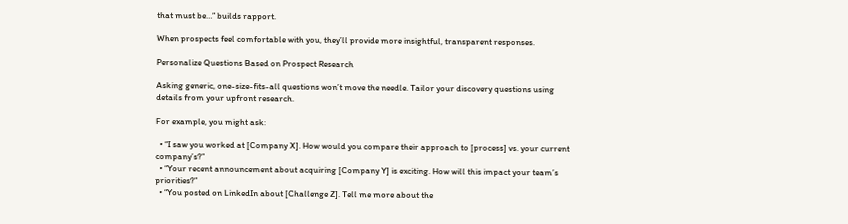that must be…” builds rapport.

When prospects feel comfortable with you, they’ll provide more insightful, transparent responses.

Personalize Questions Based on Prospect Research

Asking generic, one-size-fits-all questions won’t move the needle. Tailor your discovery questions using details from your upfront research.

For example, you might ask:

  • “I saw you worked at [Company X]. How would you compare their approach to [process] vs. your current company’s?”
  • “Your recent announcement about acquiring [Company Y] is exciting. How will this impact your team’s priorities?”
  • “You posted on LinkedIn about [Challenge Z]. Tell me more about the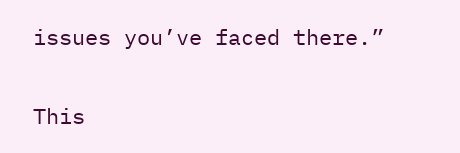issues you’ve faced there.”

This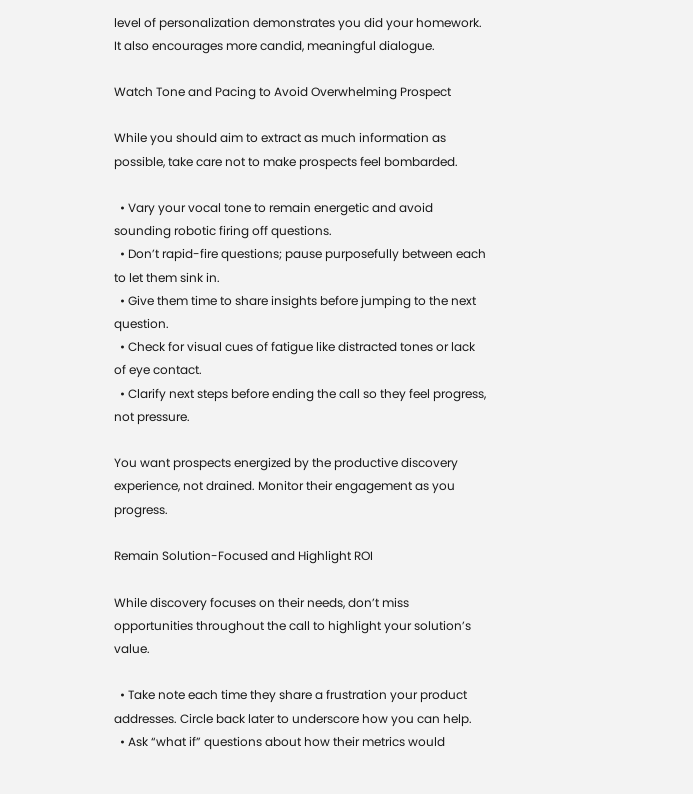level of personalization demonstrates you did your homework. It also encourages more candid, meaningful dialogue.

Watch Tone and Pacing to Avoid Overwhelming Prospect

While you should aim to extract as much information as possible, take care not to make prospects feel bombarded.

  • Vary your vocal tone to remain energetic and avoid sounding robotic firing off questions.
  • Don’t rapid-fire questions; pause purposefully between each to let them sink in.
  • Give them time to share insights before jumping to the next question.
  • Check for visual cues of fatigue like distracted tones or lack of eye contact.
  • Clarify next steps before ending the call so they feel progress, not pressure.

You want prospects energized by the productive discovery experience, not drained. Monitor their engagement as you progress.

Remain Solution-Focused and Highlight ROI

While discovery focuses on their needs, don’t miss opportunities throughout the call to highlight your solution’s value.

  • Take note each time they share a frustration your product addresses. Circle back later to underscore how you can help.
  • Ask “what if” questions about how their metrics would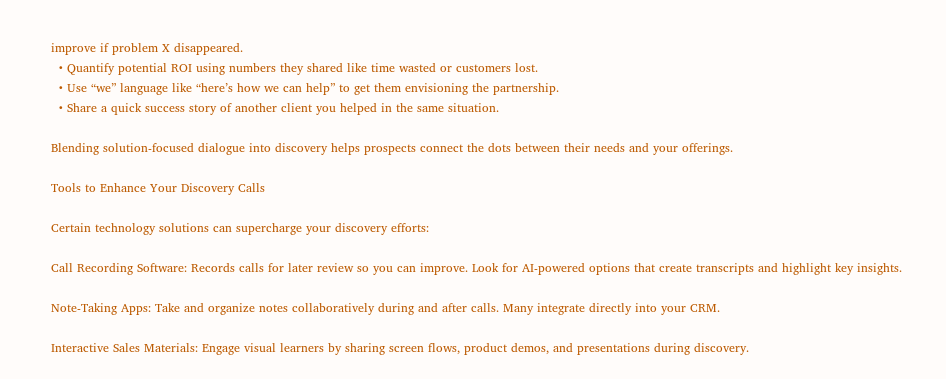improve if problem X disappeared.
  • Quantify potential ROI using numbers they shared like time wasted or customers lost.
  • Use “we” language like “here’s how we can help” to get them envisioning the partnership.
  • Share a quick success story of another client you helped in the same situation.

Blending solution-focused dialogue into discovery helps prospects connect the dots between their needs and your offerings.

Tools to Enhance Your Discovery Calls

Certain technology solutions can supercharge your discovery efforts:

Call Recording Software: Records calls for later review so you can improve. Look for AI-powered options that create transcripts and highlight key insights.

Note-Taking Apps: Take and organize notes collaboratively during and after calls. Many integrate directly into your CRM.

Interactive Sales Materials: Engage visual learners by sharing screen flows, product demos, and presentations during discovery.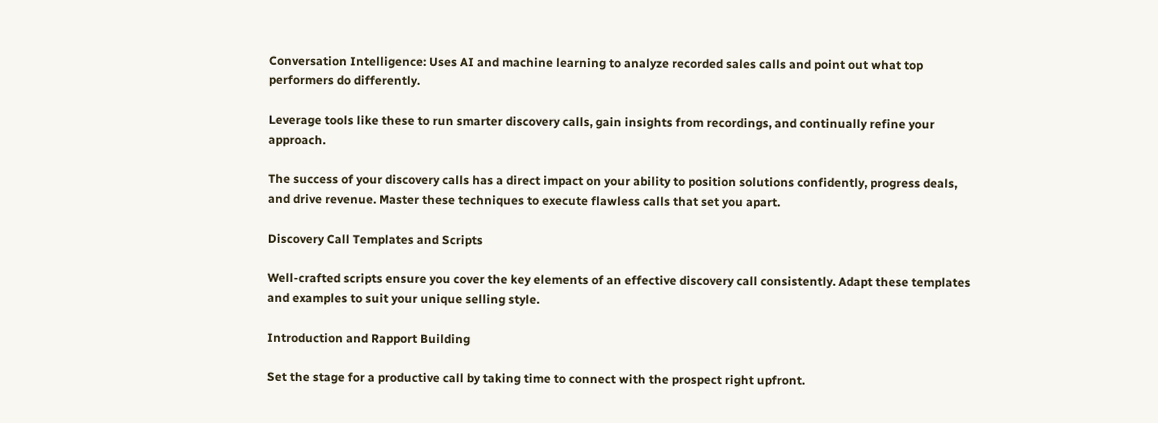Conversation Intelligence: Uses AI and machine learning to analyze recorded sales calls and point out what top performers do differently.

Leverage tools like these to run smarter discovery calls, gain insights from recordings, and continually refine your approach.

The success of your discovery calls has a direct impact on your ability to position solutions confidently, progress deals, and drive revenue. Master these techniques to execute flawless calls that set you apart.

Discovery Call Templates and Scripts

Well-crafted scripts ensure you cover the key elements of an effective discovery call consistently. Adapt these templates and examples to suit your unique selling style.

Introduction and Rapport Building

Set the stage for a productive call by taking time to connect with the prospect right upfront.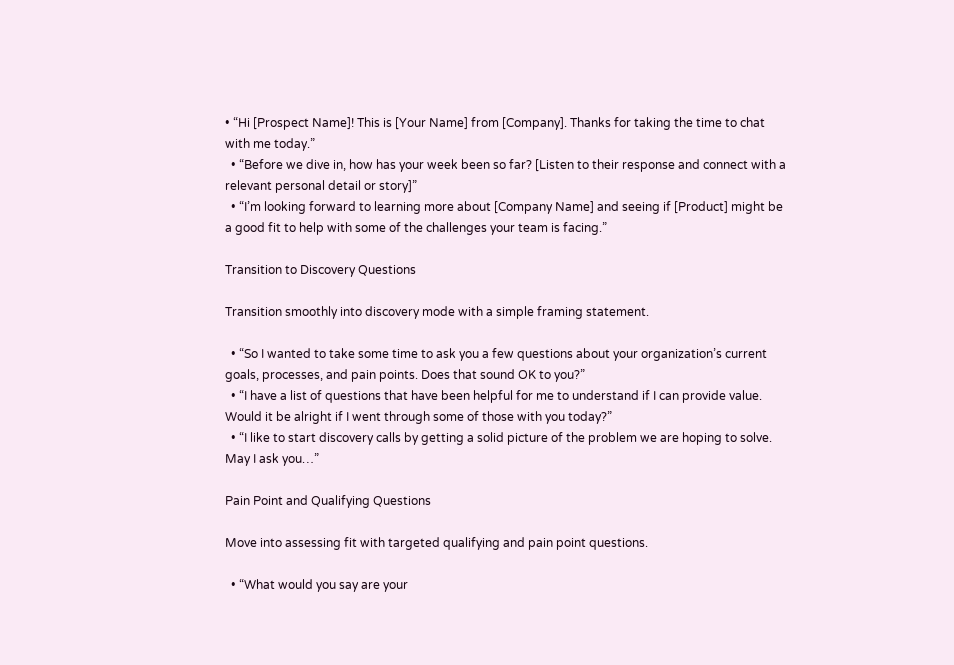• “Hi [Prospect Name]! This is [Your Name] from [Company]. Thanks for taking the time to chat with me today.”
  • “Before we dive in, how has your week been so far? [Listen to their response and connect with a relevant personal detail or story]”
  • “I’m looking forward to learning more about [Company Name] and seeing if [Product] might be a good fit to help with some of the challenges your team is facing.”

Transition to Discovery Questions

Transition smoothly into discovery mode with a simple framing statement.

  • “So I wanted to take some time to ask you a few questions about your organization’s current goals, processes, and pain points. Does that sound OK to you?”
  • “I have a list of questions that have been helpful for me to understand if I can provide value. Would it be alright if I went through some of those with you today?”
  • “I like to start discovery calls by getting a solid picture of the problem we are hoping to solve. May I ask you…”

Pain Point and Qualifying Questions

Move into assessing fit with targeted qualifying and pain point questions.

  • “What would you say are your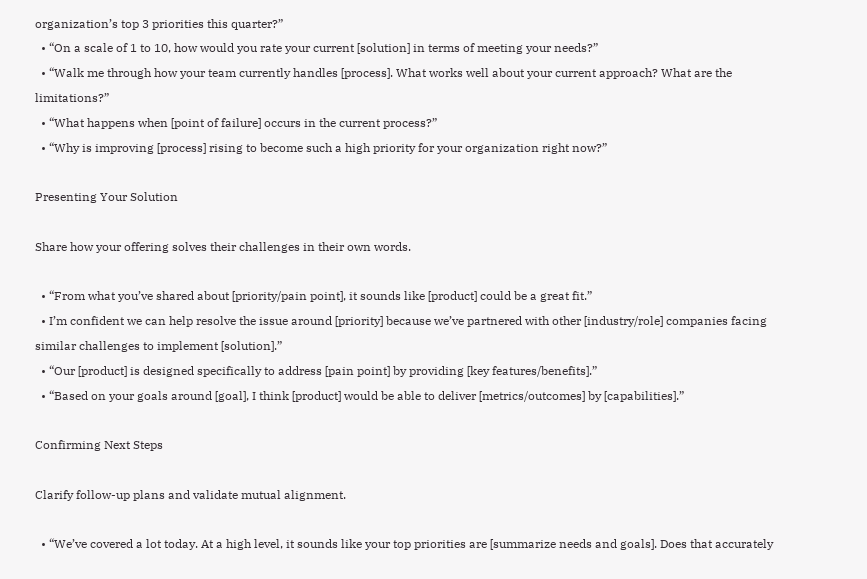organization’s top 3 priorities this quarter?”
  • “On a scale of 1 to 10, how would you rate your current [solution] in terms of meeting your needs?”
  • “Walk me through how your team currently handles [process]. What works well about your current approach? What are the limitations?”
  • “What happens when [point of failure] occurs in the current process?”
  • “Why is improving [process] rising to become such a high priority for your organization right now?”

Presenting Your Solution

Share how your offering solves their challenges in their own words.

  • “From what you’ve shared about [priority/pain point], it sounds like [product] could be a great fit.”
  • I’m confident we can help resolve the issue around [priority] because we’ve partnered with other [industry/role] companies facing similar challenges to implement [solution].”
  • “Our [product] is designed specifically to address [pain point] by providing [key features/benefits].”
  • “Based on your goals around [goal], I think [product] would be able to deliver [metrics/outcomes] by [capabilities].”

Confirming Next Steps

Clarify follow-up plans and validate mutual alignment.

  • “We’ve covered a lot today. At a high level, it sounds like your top priorities are [summarize needs and goals]. Does that accurately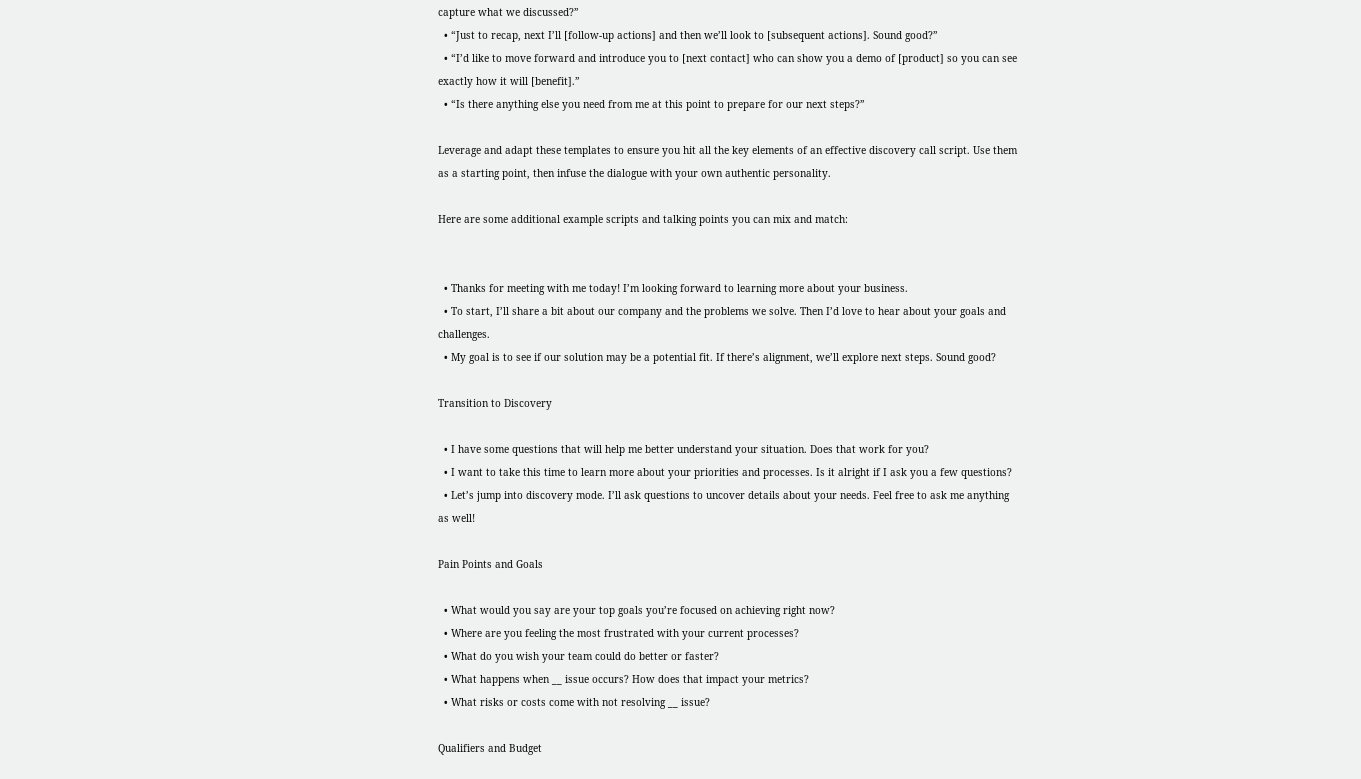capture what we discussed?”
  • “Just to recap, next I’ll [follow-up actions] and then we’ll look to [subsequent actions]. Sound good?”
  • “I’d like to move forward and introduce you to [next contact] who can show you a demo of [product] so you can see exactly how it will [benefit].”
  • “Is there anything else you need from me at this point to prepare for our next steps?”

Leverage and adapt these templates to ensure you hit all the key elements of an effective discovery call script. Use them as a starting point, then infuse the dialogue with your own authentic personality.

Here are some additional example scripts and talking points you can mix and match:


  • Thanks for meeting with me today! I’m looking forward to learning more about your business.
  • To start, I’ll share a bit about our company and the problems we solve. Then I’d love to hear about your goals and challenges.
  • My goal is to see if our solution may be a potential fit. If there’s alignment, we’ll explore next steps. Sound good?

Transition to Discovery

  • I have some questions that will help me better understand your situation. Does that work for you?
  • I want to take this time to learn more about your priorities and processes. Is it alright if I ask you a few questions?
  • Let’s jump into discovery mode. I’ll ask questions to uncover details about your needs. Feel free to ask me anything as well!

Pain Points and Goals

  • What would you say are your top goals you’re focused on achieving right now?
  • Where are you feeling the most frustrated with your current processes?
  • What do you wish your team could do better or faster?
  • What happens when __ issue occurs? How does that impact your metrics?
  • What risks or costs come with not resolving __ issue?

Qualifiers and Budget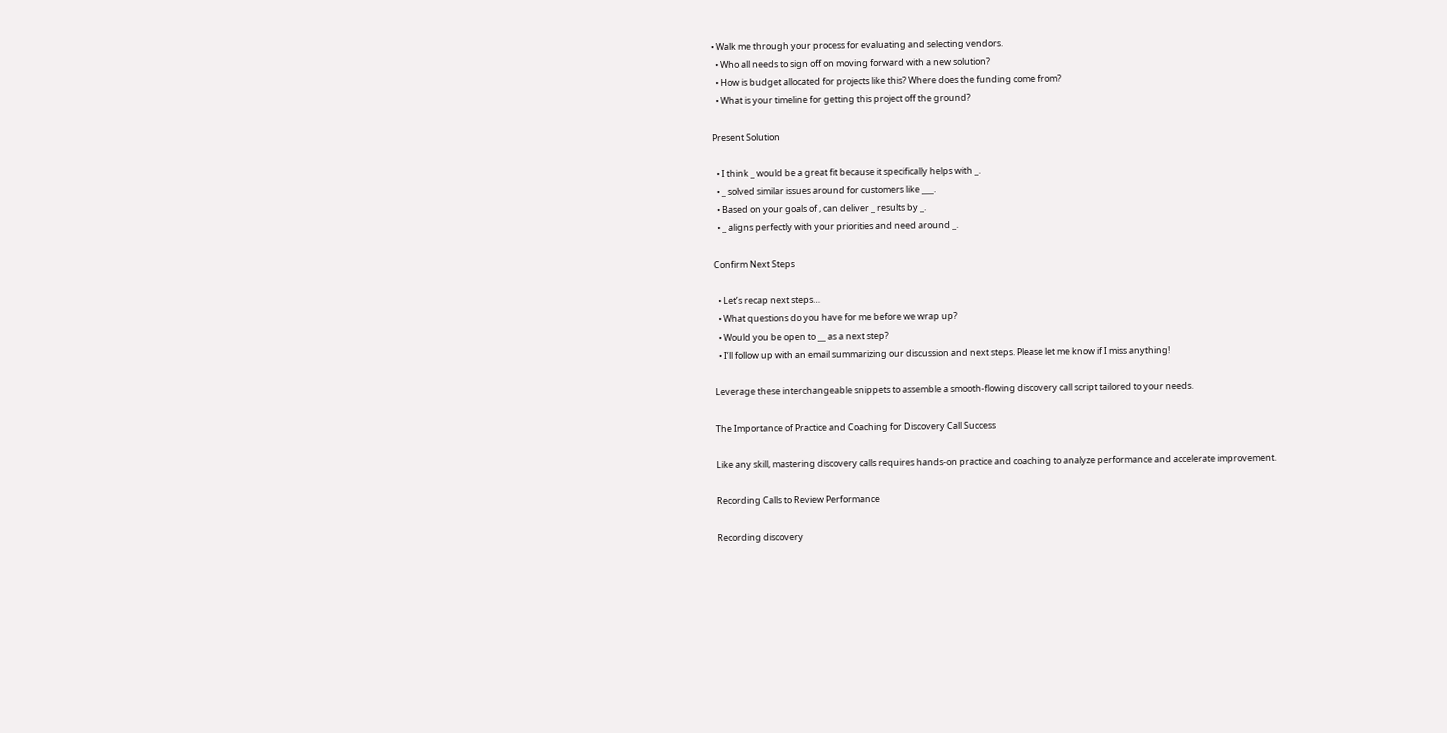• Walk me through your process for evaluating and selecting vendors.
  • Who all needs to sign off on moving forward with a new solution?
  • How is budget allocated for projects like this? Where does the funding come from?
  • What is your timeline for getting this project off the ground?

Present Solution

  • I think _ would be a great fit because it specifically helps with _.
  • _ solved similar issues around for customers like ___.
  • Based on your goals of , can deliver _ results by _.
  • _ aligns perfectly with your priorities and need around _.

Confirm Next Steps

  • Let’s recap next steps…
  • What questions do you have for me before we wrap up?
  • Would you be open to __ as a next step?
  • I’ll follow up with an email summarizing our discussion and next steps. Please let me know if I miss anything!

Leverage these interchangeable snippets to assemble a smooth-flowing discovery call script tailored to your needs.

The Importance of Practice and Coaching for Discovery Call Success

Like any skill, mastering discovery calls requires hands-on practice and coaching to analyze performance and accelerate improvement.

Recording Calls to Review Performance

Recording discovery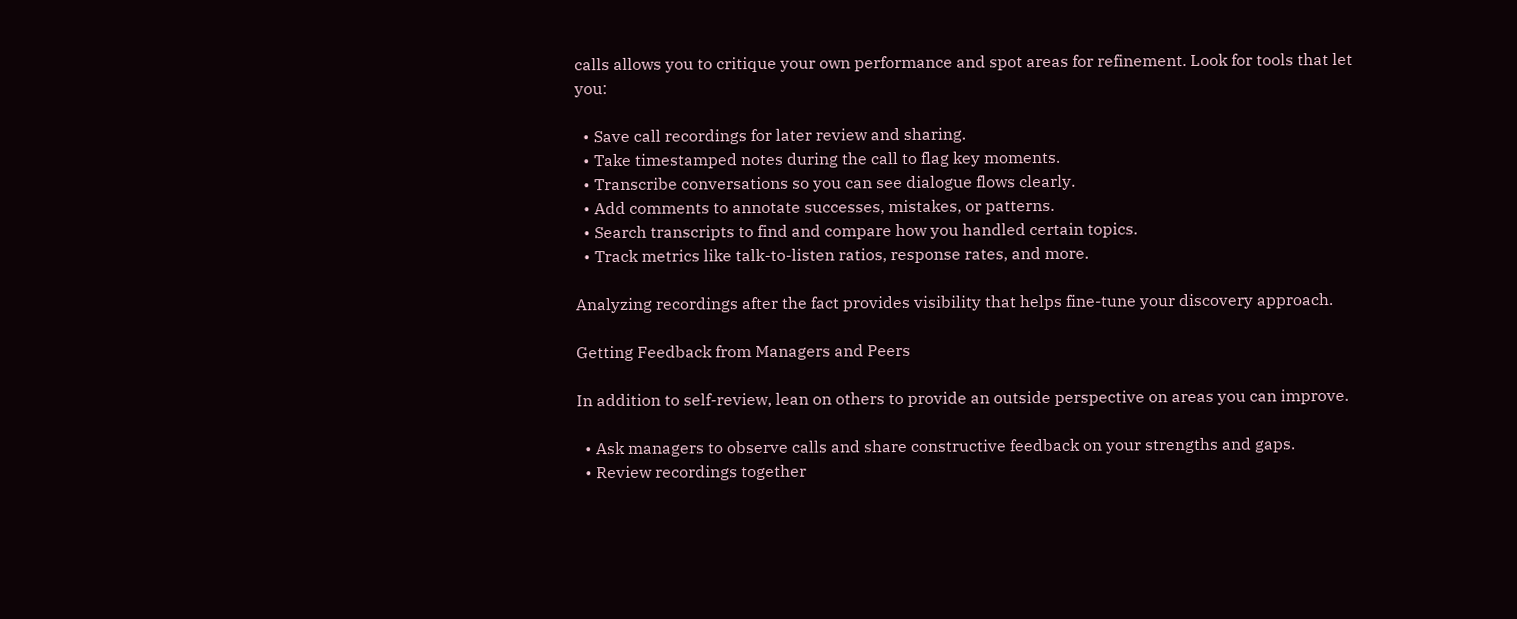calls allows you to critique your own performance and spot areas for refinement. Look for tools that let you:

  • Save call recordings for later review and sharing.
  • Take timestamped notes during the call to flag key moments.
  • Transcribe conversations so you can see dialogue flows clearly.
  • Add comments to annotate successes, mistakes, or patterns.
  • Search transcripts to find and compare how you handled certain topics.
  • Track metrics like talk-to-listen ratios, response rates, and more.

Analyzing recordings after the fact provides visibility that helps fine-tune your discovery approach.

Getting Feedback from Managers and Peers

In addition to self-review, lean on others to provide an outside perspective on areas you can improve.

  • Ask managers to observe calls and share constructive feedback on your strengths and gaps.
  • Review recordings together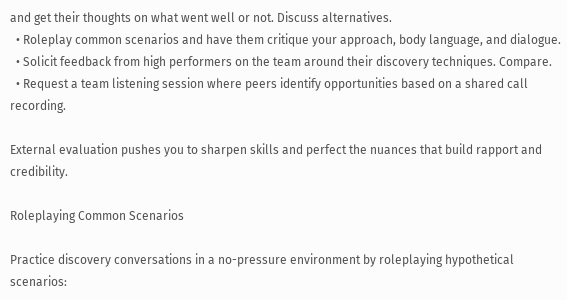and get their thoughts on what went well or not. Discuss alternatives.
  • Roleplay common scenarios and have them critique your approach, body language, and dialogue.
  • Solicit feedback from high performers on the team around their discovery techniques. Compare.
  • Request a team listening session where peers identify opportunities based on a shared call recording.

External evaluation pushes you to sharpen skills and perfect the nuances that build rapport and credibility.

Roleplaying Common Scenarios

Practice discovery conversations in a no-pressure environment by roleplaying hypothetical scenarios: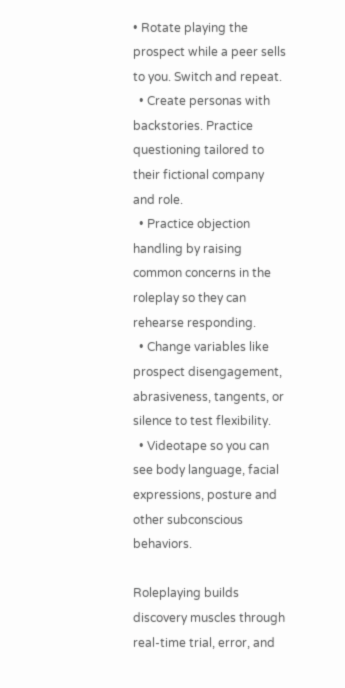• Rotate playing the prospect while a peer sells to you. Switch and repeat.
  • Create personas with backstories. Practice questioning tailored to their fictional company and role.
  • Practice objection handling by raising common concerns in the roleplay so they can rehearse responding.
  • Change variables like prospect disengagement, abrasiveness, tangents, or silence to test flexibility.
  • Videotape so you can see body language, facial expressions, posture and other subconscious behaviors.

Roleplaying builds discovery muscles through real-time trial, error, and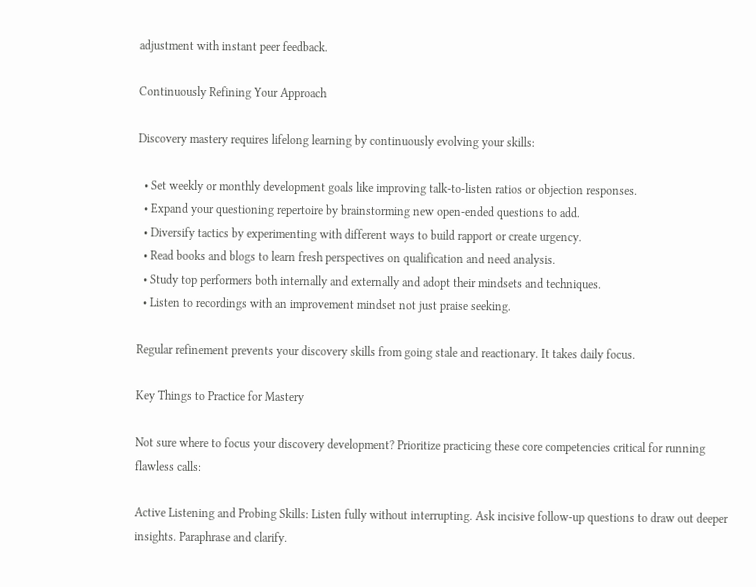adjustment with instant peer feedback.

Continuously Refining Your Approach

Discovery mastery requires lifelong learning by continuously evolving your skills:

  • Set weekly or monthly development goals like improving talk-to-listen ratios or objection responses.
  • Expand your questioning repertoire by brainstorming new open-ended questions to add.
  • Diversify tactics by experimenting with different ways to build rapport or create urgency.
  • Read books and blogs to learn fresh perspectives on qualification and need analysis.
  • Study top performers both internally and externally and adopt their mindsets and techniques.
  • Listen to recordings with an improvement mindset not just praise seeking.

Regular refinement prevents your discovery skills from going stale and reactionary. It takes daily focus.

Key Things to Practice for Mastery

Not sure where to focus your discovery development? Prioritize practicing these core competencies critical for running flawless calls:

Active Listening and Probing Skills: Listen fully without interrupting. Ask incisive follow-up questions to draw out deeper insights. Paraphrase and clarify.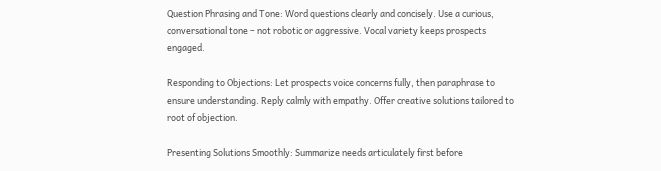Question Phrasing and Tone: Word questions clearly and concisely. Use a curious, conversational tone – not robotic or aggressive. Vocal variety keeps prospects engaged.

Responding to Objections: Let prospects voice concerns fully, then paraphrase to ensure understanding. Reply calmly with empathy. Offer creative solutions tailored to root of objection.

Presenting Solutions Smoothly: Summarize needs articulately first before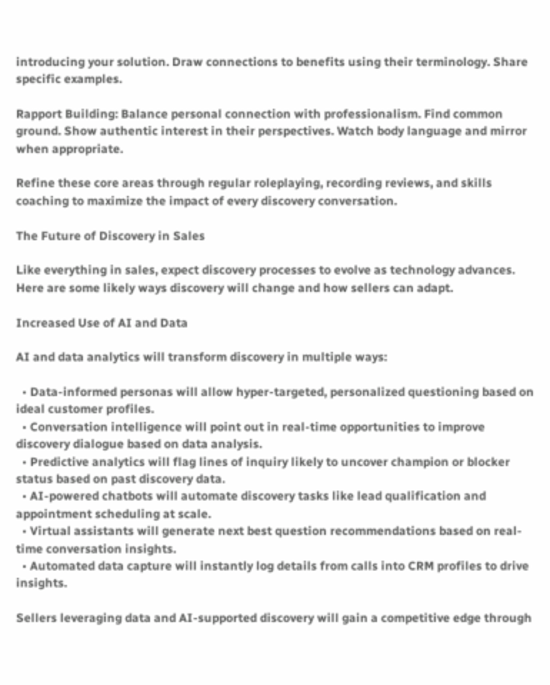introducing your solution. Draw connections to benefits using their terminology. Share specific examples.

Rapport Building: Balance personal connection with professionalism. Find common ground. Show authentic interest in their perspectives. Watch body language and mirror when appropriate.

Refine these core areas through regular roleplaying, recording reviews, and skills coaching to maximize the impact of every discovery conversation.

The Future of Discovery in Sales

Like everything in sales, expect discovery processes to evolve as technology advances. Here are some likely ways discovery will change and how sellers can adapt.

Increased Use of AI and Data

AI and data analytics will transform discovery in multiple ways:

  • Data-informed personas will allow hyper-targeted, personalized questioning based on ideal customer profiles.
  • Conversation intelligence will point out in real-time opportunities to improve discovery dialogue based on data analysis.
  • Predictive analytics will flag lines of inquiry likely to uncover champion or blocker status based on past discovery data.
  • AI-powered chatbots will automate discovery tasks like lead qualification and appointment scheduling at scale.
  • Virtual assistants will generate next best question recommendations based on real-time conversation insights.
  • Automated data capture will instantly log details from calls into CRM profiles to drive insights.

Sellers leveraging data and AI-supported discovery will gain a competitive edge through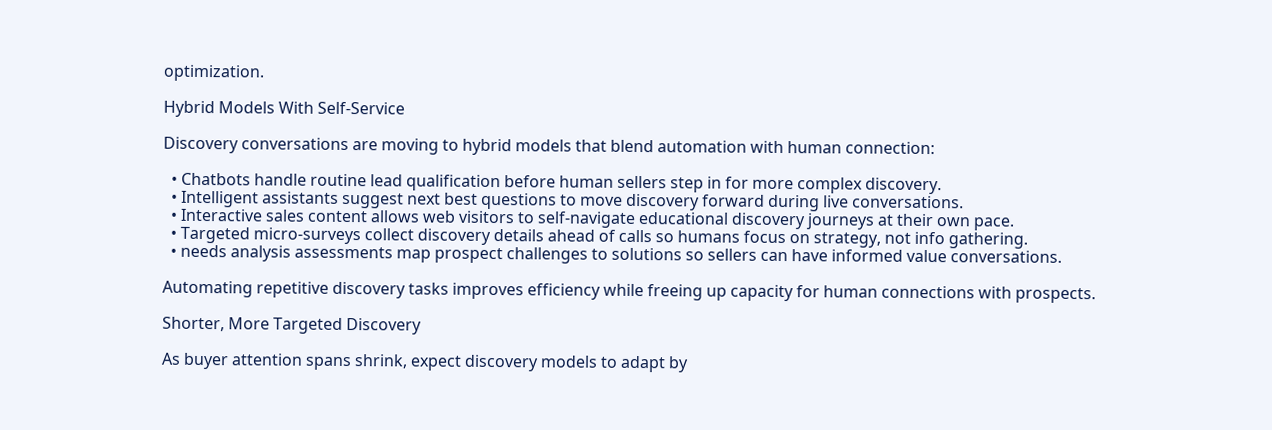optimization.

Hybrid Models With Self-Service

Discovery conversations are moving to hybrid models that blend automation with human connection:

  • Chatbots handle routine lead qualification before human sellers step in for more complex discovery.
  • Intelligent assistants suggest next best questions to move discovery forward during live conversations.
  • Interactive sales content allows web visitors to self-navigate educational discovery journeys at their own pace.
  • Targeted micro-surveys collect discovery details ahead of calls so humans focus on strategy, not info gathering.
  • needs analysis assessments map prospect challenges to solutions so sellers can have informed value conversations.

Automating repetitive discovery tasks improves efficiency while freeing up capacity for human connections with prospects.

Shorter, More Targeted Discovery

As buyer attention spans shrink, expect discovery models to adapt by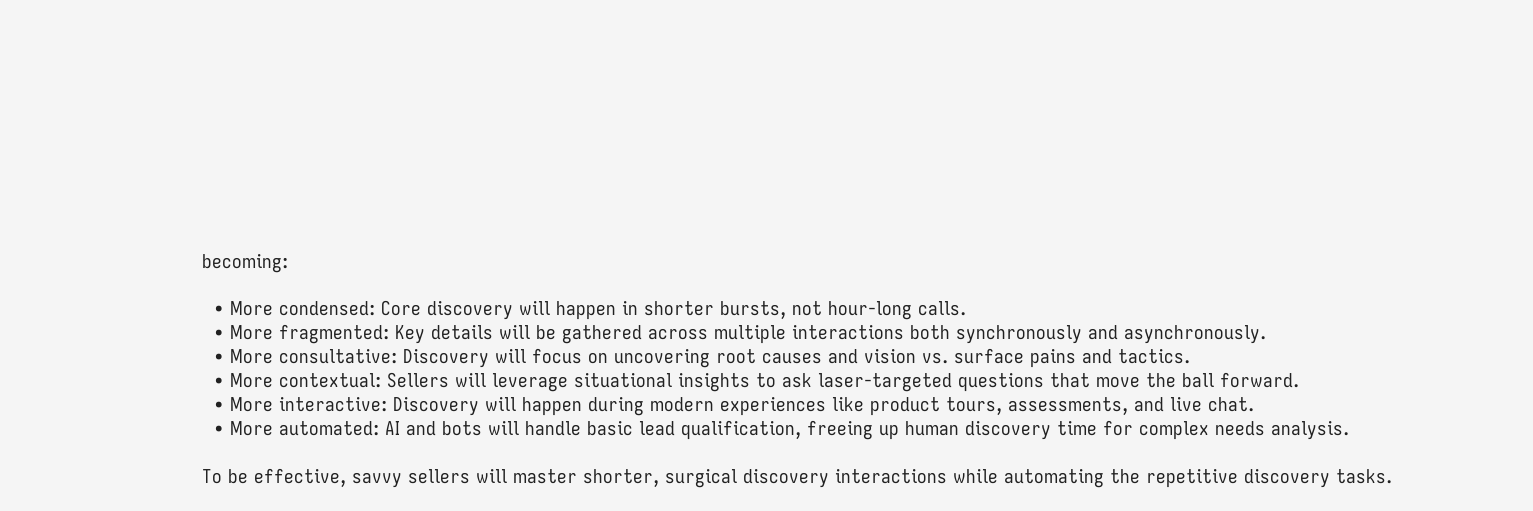becoming:

  • More condensed: Core discovery will happen in shorter bursts, not hour-long calls.
  • More fragmented: Key details will be gathered across multiple interactions both synchronously and asynchronously.
  • More consultative: Discovery will focus on uncovering root causes and vision vs. surface pains and tactics.
  • More contextual: Sellers will leverage situational insights to ask laser-targeted questions that move the ball forward.
  • More interactive: Discovery will happen during modern experiences like product tours, assessments, and live chat.
  • More automated: AI and bots will handle basic lead qualification, freeing up human discovery time for complex needs analysis.

To be effective, savvy sellers will master shorter, surgical discovery interactions while automating the repetitive discovery tasks.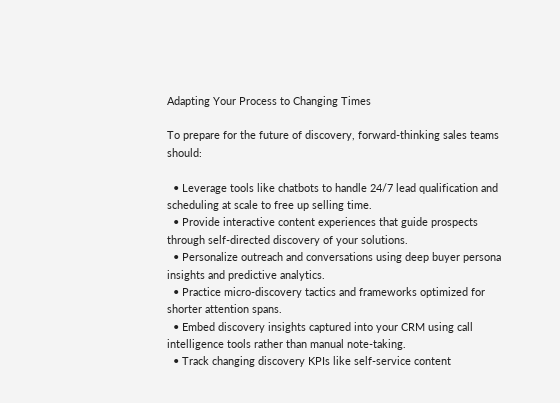Adapting Your Process to Changing Times

To prepare for the future of discovery, forward-thinking sales teams should:

  • Leverage tools like chatbots to handle 24/7 lead qualification and scheduling at scale to free up selling time.
  • Provide interactive content experiences that guide prospects through self-directed discovery of your solutions.
  • Personalize outreach and conversations using deep buyer persona insights and predictive analytics.
  • Practice micro-discovery tactics and frameworks optimized for shorter attention spans.
  • Embed discovery insights captured into your CRM using call intelligence tools rather than manual note-taking.
  • Track changing discovery KPIs like self-service content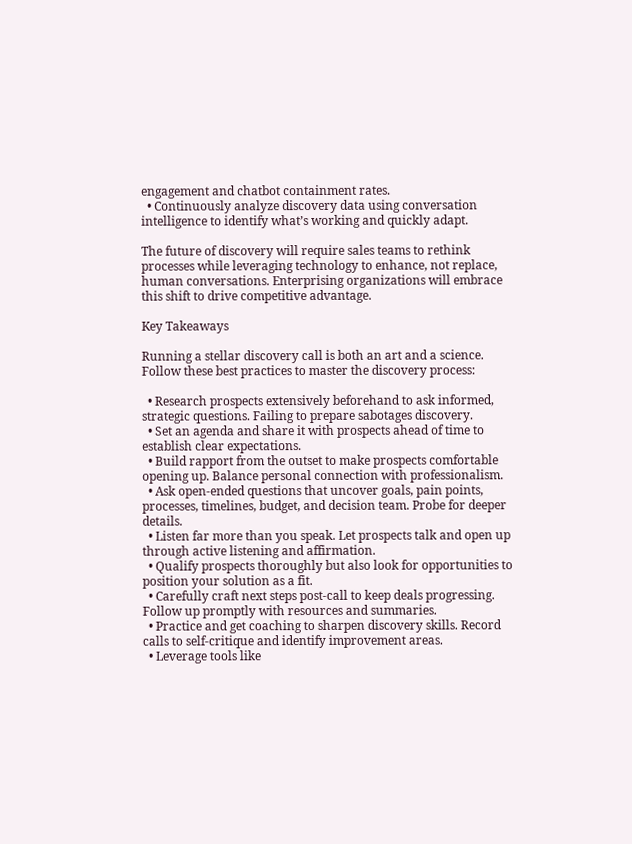engagement and chatbot containment rates.
  • Continuously analyze discovery data using conversation intelligence to identify what’s working and quickly adapt.

The future of discovery will require sales teams to rethink processes while leveraging technology to enhance, not replace, human conversations. Enterprising organizations will embrace this shift to drive competitive advantage.

Key Takeaways

Running a stellar discovery call is both an art and a science. Follow these best practices to master the discovery process:

  • Research prospects extensively beforehand to ask informed, strategic questions. Failing to prepare sabotages discovery.
  • Set an agenda and share it with prospects ahead of time to establish clear expectations.
  • Build rapport from the outset to make prospects comfortable opening up. Balance personal connection with professionalism.
  • Ask open-ended questions that uncover goals, pain points, processes, timelines, budget, and decision team. Probe for deeper details.
  • Listen far more than you speak. Let prospects talk and open up through active listening and affirmation.
  • Qualify prospects thoroughly but also look for opportunities to position your solution as a fit.
  • Carefully craft next steps post-call to keep deals progressing. Follow up promptly with resources and summaries.
  • Practice and get coaching to sharpen discovery skills. Record calls to self-critique and identify improvement areas.
  • Leverage tools like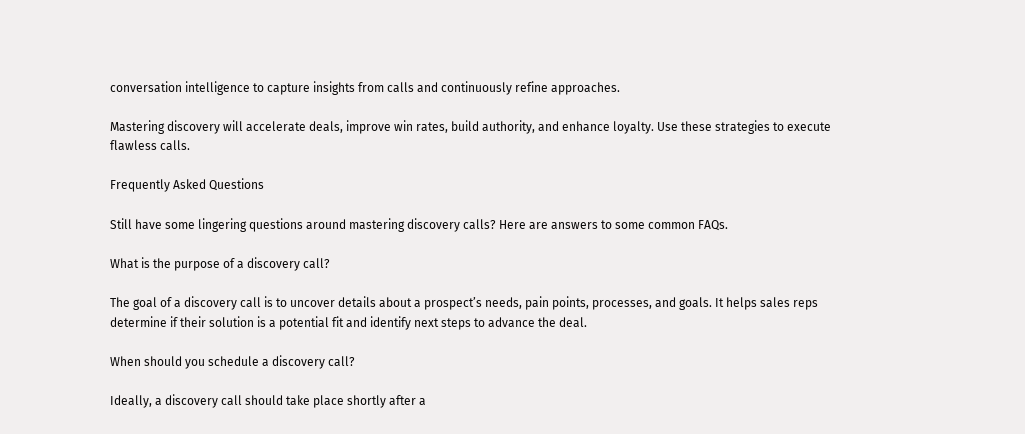conversation intelligence to capture insights from calls and continuously refine approaches.

Mastering discovery will accelerate deals, improve win rates, build authority, and enhance loyalty. Use these strategies to execute flawless calls.

Frequently Asked Questions

Still have some lingering questions around mastering discovery calls? Here are answers to some common FAQs.

What is the purpose of a discovery call?

The goal of a discovery call is to uncover details about a prospect’s needs, pain points, processes, and goals. It helps sales reps determine if their solution is a potential fit and identify next steps to advance the deal.

When should you schedule a discovery call?

Ideally, a discovery call should take place shortly after a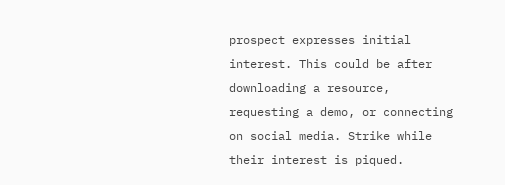prospect expresses initial interest. This could be after downloading a resource, requesting a demo, or connecting on social media. Strike while their interest is piqued.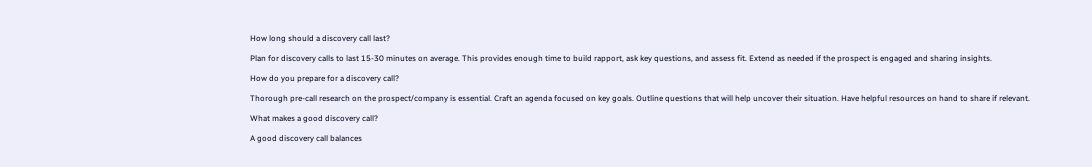How long should a discovery call last?

Plan for discovery calls to last 15-30 minutes on average. This provides enough time to build rapport, ask key questions, and assess fit. Extend as needed if the prospect is engaged and sharing insights.

How do you prepare for a discovery call?

Thorough pre-call research on the prospect/company is essential. Craft an agenda focused on key goals. Outline questions that will help uncover their situation. Have helpful resources on hand to share if relevant.

What makes a good discovery call?

A good discovery call balances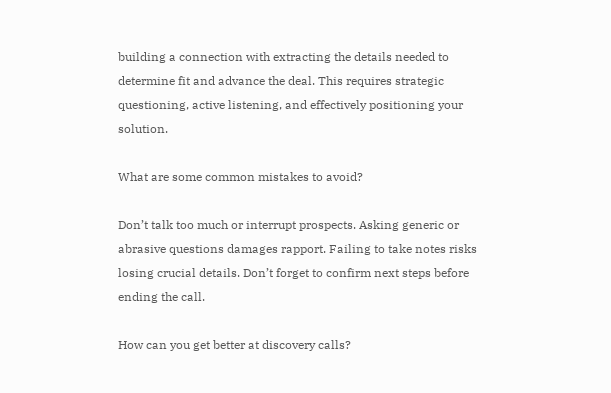building a connection with extracting the details needed to determine fit and advance the deal. This requires strategic questioning, active listening, and effectively positioning your solution.

What are some common mistakes to avoid?

Don’t talk too much or interrupt prospects. Asking generic or abrasive questions damages rapport. Failing to take notes risks losing crucial details. Don’t forget to confirm next steps before ending the call.

How can you get better at discovery calls?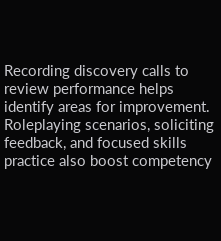Recording discovery calls to review performance helps identify areas for improvement. Roleplaying scenarios, soliciting feedback, and focused skills practice also boost competency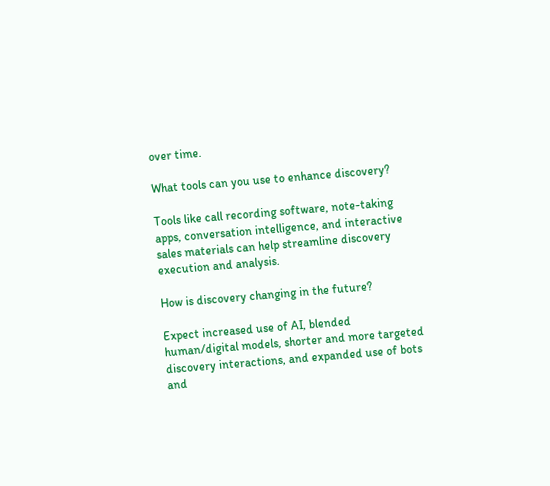over time.

What tools can you use to enhance discovery?

Tools like call recording software, note-taking apps, conversation intelligence, and interactive sales materials can help streamline discovery execution and analysis.

How is discovery changing in the future?

Expect increased use of AI, blended human/digital models, shorter and more targeted discovery interactions, and expanded use of bots and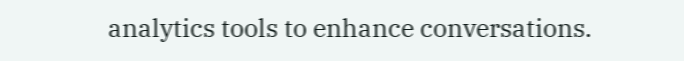analytics tools to enhance conversations.